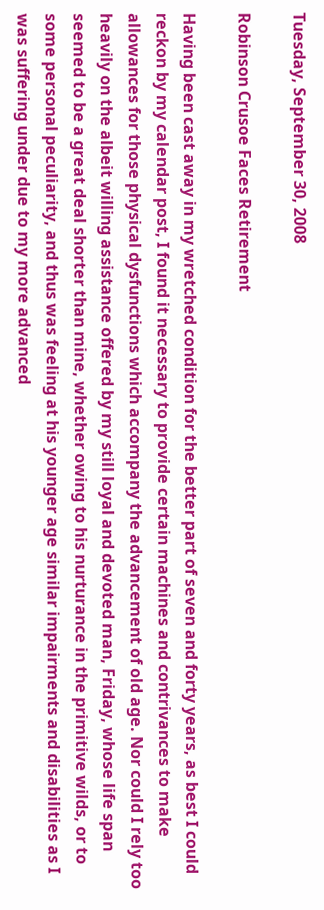Tuesday, September 30, 2008

Robinson Crusoe Faces Retirement

Having been cast away in my wretched condition for the better part of seven and forty years, as best I could reckon by my calendar post, I found it necessary to provide certain machines and contrivances to make allowances for those physical dysfunctions which accompany the advancement of old age. Nor could I rely too heavily on the albeit willing assistance offered by my still loyal and devoted man, Friday, whose life span seemed to be a great deal shorter than mine, whether owing to his nurturance in the primitive wilds, or to some personal peculiarity, and thus was feeling at his younger age similar impairments and disabilities as I was suffering under due to my more advanced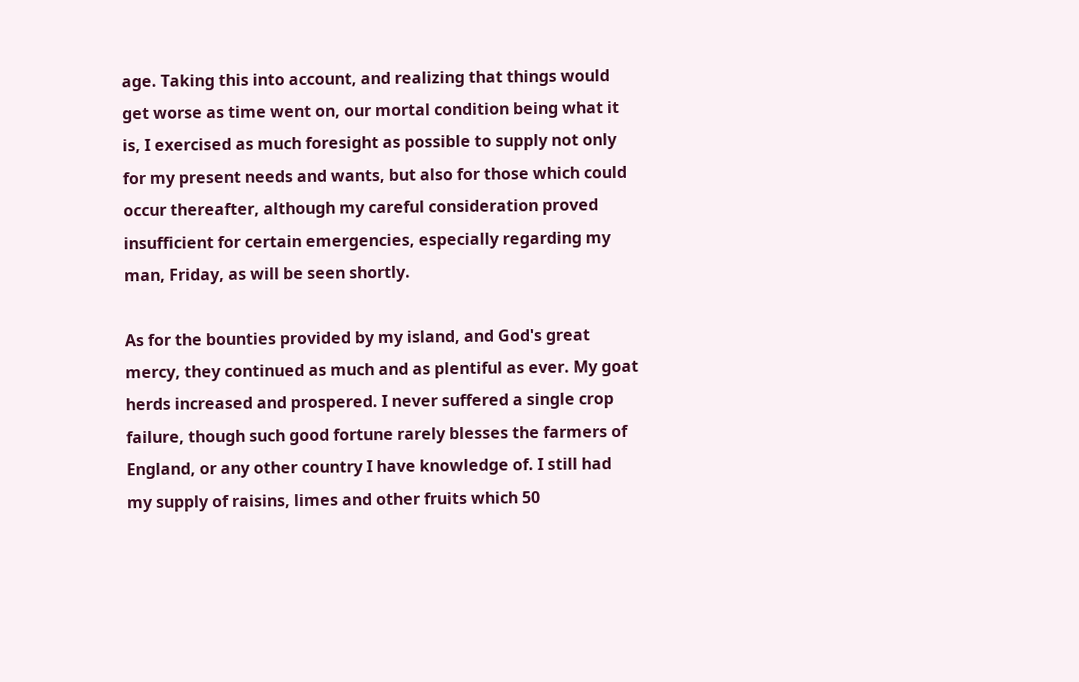age. Taking this into account, and realizing that things would get worse as time went on, our mortal condition being what it is, I exercised as much foresight as possible to supply not only for my present needs and wants, but also for those which could occur thereafter, although my careful consideration proved insufficient for certain emergencies, especially regarding my man, Friday, as will be seen shortly.

As for the bounties provided by my island, and God's great mercy, they continued as much and as plentiful as ever. My goat herds increased and prospered. I never suffered a single crop failure, though such good fortune rarely blesses the farmers of England, or any other country I have knowledge of. I still had my supply of raisins, limes and other fruits which 50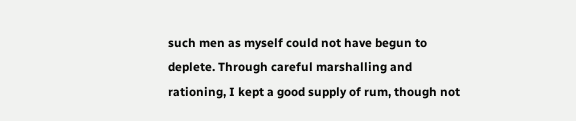such men as myself could not have begun to deplete. Through careful marshalling and rationing, I kept a good supply of rum, though not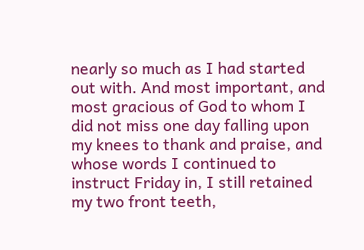nearly so much as I had started out with. And most important, and most gracious of God to whom I did not miss one day falling upon my knees to thank and praise, and whose words I continued to instruct Friday in, I still retained my two front teeth,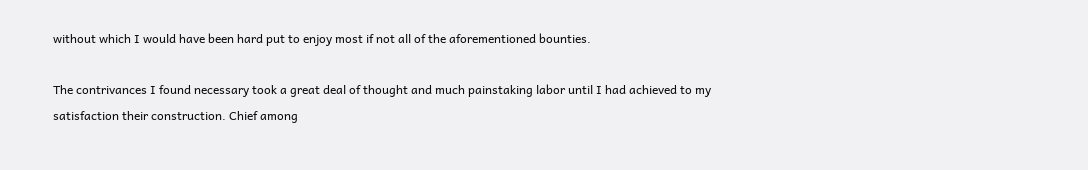without which I would have been hard put to enjoy most if not all of the aforementioned bounties.

The contrivances I found necessary took a great deal of thought and much painstaking labor until I had achieved to my satisfaction their construction. Chief among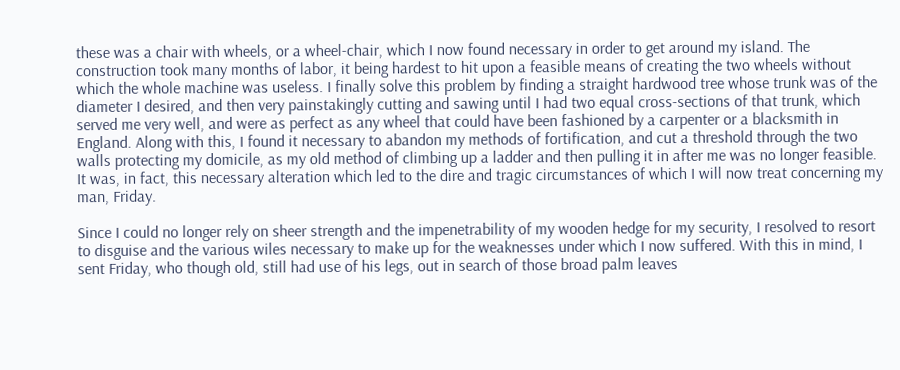these was a chair with wheels, or a wheel-chair, which I now found necessary in order to get around my island. The construction took many months of labor, it being hardest to hit upon a feasible means of creating the two wheels without which the whole machine was useless. I finally solve this problem by finding a straight hardwood tree whose trunk was of the diameter I desired, and then very painstakingly cutting and sawing until I had two equal cross-sections of that trunk, which served me very well, and were as perfect as any wheel that could have been fashioned by a carpenter or a blacksmith in England. Along with this, I found it necessary to abandon my methods of fortification, and cut a threshold through the two walls protecting my domicile, as my old method of climbing up a ladder and then pulling it in after me was no longer feasible. It was, in fact, this necessary alteration which led to the dire and tragic circumstances of which I will now treat concerning my man, Friday.

Since I could no longer rely on sheer strength and the impenetrability of my wooden hedge for my security, I resolved to resort to disguise and the various wiles necessary to make up for the weaknesses under which I now suffered. With this in mind, I sent Friday, who though old, still had use of his legs, out in search of those broad palm leaves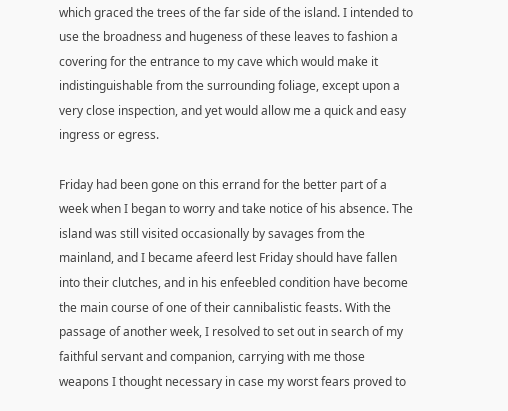which graced the trees of the far side of the island. I intended to use the broadness and hugeness of these leaves to fashion a covering for the entrance to my cave which would make it indistinguishable from the surrounding foliage, except upon a very close inspection, and yet would allow me a quick and easy ingress or egress.

Friday had been gone on this errand for the better part of a week when I began to worry and take notice of his absence. The island was still visited occasionally by savages from the mainland, and I became afeerd lest Friday should have fallen into their clutches, and in his enfeebled condition have become the main course of one of their cannibalistic feasts. With the passage of another week, I resolved to set out in search of my faithful servant and companion, carrying with me those weapons I thought necessary in case my worst fears proved to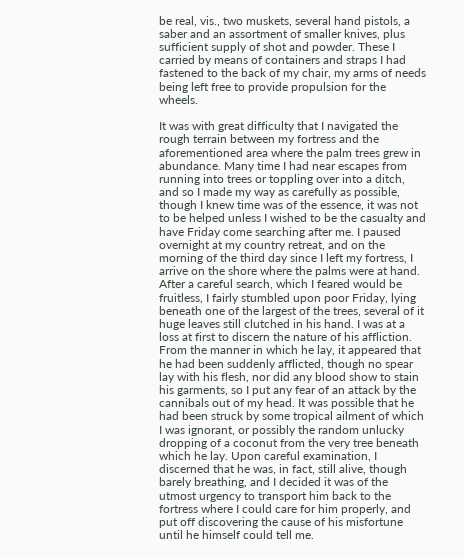be real, vis., two muskets, several hand pistols, a saber and an assortment of smaller knives, plus sufficient supply of shot and powder. These I carried by means of containers and straps I had fastened to the back of my chair, my arms of needs being left free to provide propulsion for the wheels.

It was with great difficulty that I navigated the rough terrain between my fortress and the aforementioned area where the palm trees grew in abundance. Many time I had near escapes from running into trees or toppling over into a ditch, and so I made my way as carefully as possible, though I knew time was of the essence, it was not to be helped unless I wished to be the casualty and have Friday come searching after me. I paused overnight at my country retreat, and on the morning of the third day since I left my fortress, I arrive on the shore where the palms were at hand. After a careful search, which I feared would be fruitless, I fairly stumbled upon poor Friday, lying beneath one of the largest of the trees, several of it huge leaves still clutched in his hand. I was at a loss at first to discern the nature of his affliction. From the manner in which he lay, it appeared that he had been suddenly afflicted, though no spear lay with his flesh, nor did any blood show to stain his garments, so I put any fear of an attack by the cannibals out of my head. It was possible that he had been struck by some tropical ailment of which I was ignorant, or possibly the random unlucky dropping of a coconut from the very tree beneath which he lay. Upon careful examination, I discerned that he was, in fact, still alive, though barely breathing, and I decided it was of the utmost urgency to transport him back to the fortress where I could care for him properly, and put off discovering the cause of his misfortune until he himself could tell me.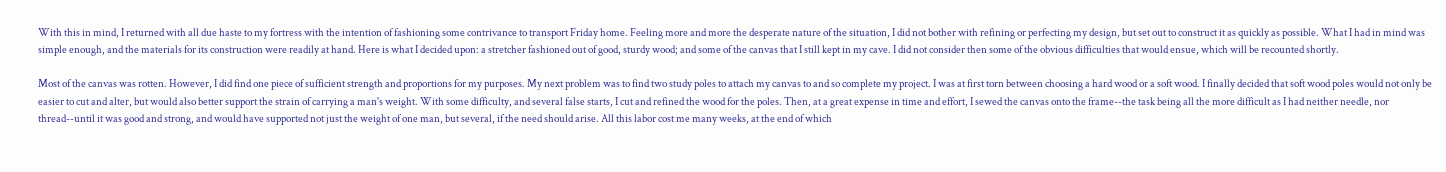With this in mind, I returned with all due haste to my fortress with the intention of fashioning some contrivance to transport Friday home. Feeling more and more the desperate nature of the situation, I did not bother with refining or perfecting my design, but set out to construct it as quickly as possible. What I had in mind was simple enough, and the materials for its construction were readily at hand. Here is what I decided upon: a stretcher fashioned out of good, sturdy wood; and some of the canvas that I still kept in my cave. I did not consider then some of the obvious difficulties that would ensue, which will be recounted shortly.

Most of the canvas was rotten. However, I did find one piece of sufficient strength and proportions for my purposes. My next problem was to find two study poles to attach my canvas to and so complete my project. I was at first torn between choosing a hard wood or a soft wood. I finally decided that soft wood poles would not only be easier to cut and alter, but would also better support the strain of carrying a man's weight. With some difficulty, and several false starts, I cut and refined the wood for the poles. Then, at a great expense in time and effort, I sewed the canvas onto the frame--the task being all the more difficult as I had neither needle, nor thread--until it was good and strong, and would have supported not just the weight of one man, but several, if the need should arise. All this labor cost me many weeks, at the end of which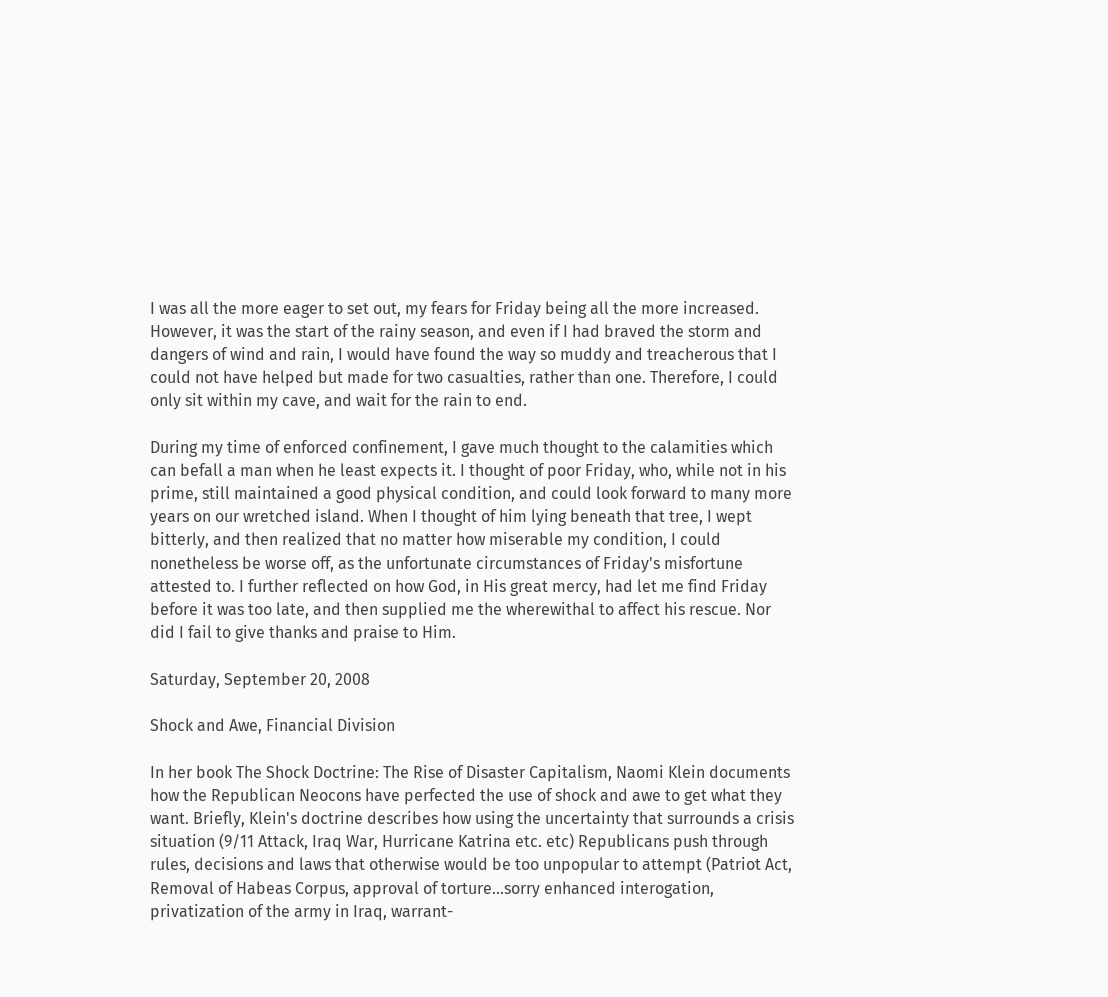I was all the more eager to set out, my fears for Friday being all the more increased. However, it was the start of the rainy season, and even if I had braved the storm and dangers of wind and rain, I would have found the way so muddy and treacherous that I could not have helped but made for two casualties, rather than one. Therefore, I could only sit within my cave, and wait for the rain to end.

During my time of enforced confinement, I gave much thought to the calamities which can befall a man when he least expects it. I thought of poor Friday, who, while not in his prime, still maintained a good physical condition, and could look forward to many more years on our wretched island. When I thought of him lying beneath that tree, I wept bitterly, and then realized that no matter how miserable my condition, I could nonetheless be worse off, as the unfortunate circumstances of Friday's misfortune attested to. I further reflected on how God, in His great mercy, had let me find Friday before it was too late, and then supplied me the wherewithal to affect his rescue. Nor did I fail to give thanks and praise to Him.

Saturday, September 20, 2008

Shock and Awe, Financial Division

In her book The Shock Doctrine: The Rise of Disaster Capitalism, Naomi Klein documents how the Republican Neocons have perfected the use of shock and awe to get what they want. Briefly, Klein's doctrine describes how using the uncertainty that surrounds a crisis situation (9/11 Attack, Iraq War, Hurricane Katrina etc. etc) Republicans push through rules, decisions and laws that otherwise would be too unpopular to attempt (Patriot Act, Removal of Habeas Corpus, approval of torture...sorry enhanced interogation, privatization of the army in Iraq, warrant-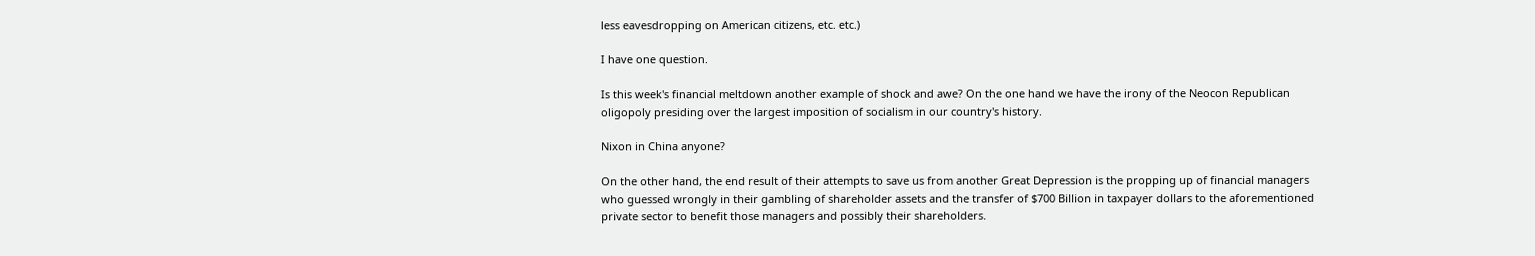less eavesdropping on American citizens, etc. etc.)

I have one question.

Is this week's financial meltdown another example of shock and awe? On the one hand we have the irony of the Neocon Republican oligopoly presiding over the largest imposition of socialism in our country's history.

Nixon in China anyone?

On the other hand, the end result of their attempts to save us from another Great Depression is the propping up of financial managers who guessed wrongly in their gambling of shareholder assets and the transfer of $700 Billion in taxpayer dollars to the aforementioned private sector to benefit those managers and possibly their shareholders.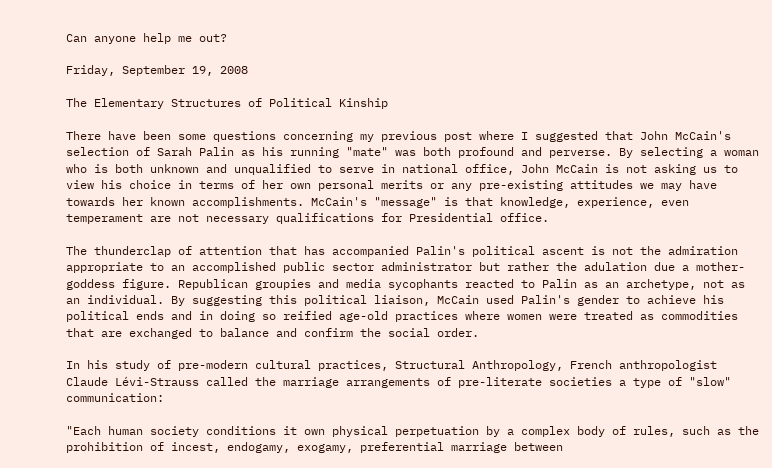Can anyone help me out?

Friday, September 19, 2008

The Elementary Structures of Political Kinship

There have been some questions concerning my previous post where I suggested that John McCain's selection of Sarah Palin as his running "mate" was both profound and perverse. By selecting a woman who is both unknown and unqualified to serve in national office, John McCain is not asking us to view his choice in terms of her own personal merits or any pre-existing attitudes we may have towards her known accomplishments. McCain's "message" is that knowledge, experience, even temperament are not necessary qualifications for Presidential office.

The thunderclap of attention that has accompanied Palin's political ascent is not the admiration appropriate to an accomplished public sector administrator but rather the adulation due a mother-goddess figure. Republican groupies and media sycophants reacted to Palin as an archetype, not as an individual. By suggesting this political liaison, McCain used Palin's gender to achieve his political ends and in doing so reified age-old practices where women were treated as commodities that are exchanged to balance and confirm the social order.

In his study of pre-modern cultural practices, Structural Anthropology, French anthropologist Claude Lévi-Strauss called the marriage arrangements of pre-literate societies a type of "slow" communication:

"Each human society conditions it own physical perpetuation by a complex body of rules, such as the prohibition of incest, endogamy, exogamy, preferential marriage between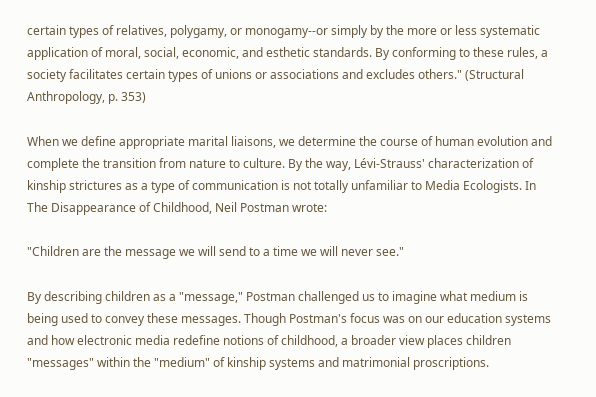certain types of relatives, polygamy, or monogamy--or simply by the more or less systematic application of moral, social, economic, and esthetic standards. By conforming to these rules, a society facilitates certain types of unions or associations and excludes others." (Structural Anthropology, p. 353)

When we define appropriate marital liaisons, we determine the course of human evolution and complete the transition from nature to culture. By the way, Lévi-Strauss' characterization of kinship strictures as a type of communication is not totally unfamiliar to Media Ecologists. In The Disappearance of Childhood, Neil Postman wrote:

"Children are the message we will send to a time we will never see."

By describing children as a "message," Postman challenged us to imagine what medium is being used to convey these messages. Though Postman's focus was on our education systems and how electronic media redefine notions of childhood, a broader view places children "messages" within the "medium" of kinship systems and matrimonial proscriptions.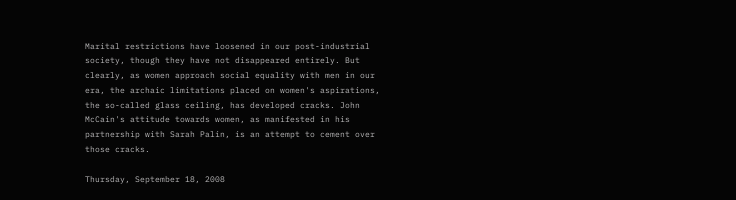Marital restrictions have loosened in our post-industrial society, though they have not disappeared entirely. But clearly, as women approach social equality with men in our era, the archaic limitations placed on women's aspirations, the so-called glass ceiling, has developed cracks. John McCain's attitude towards women, as manifested in his partnership with Sarah Palin, is an attempt to cement over those cracks.

Thursday, September 18, 2008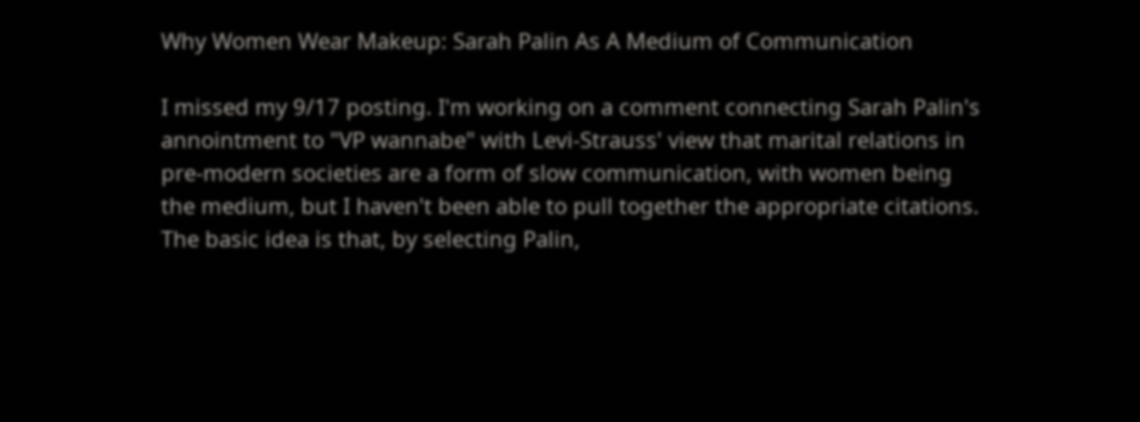Why Women Wear Makeup: Sarah Palin As A Medium of Communication

I missed my 9/17 posting. I'm working on a comment connecting Sarah Palin's annointment to "VP wannabe" with Levi-Strauss' view that marital relations in pre-modern societies are a form of slow communication, with women being the medium, but I haven't been able to pull together the appropriate citations. The basic idea is that, by selecting Palin,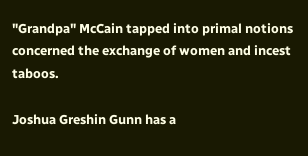"Grandpa" McCain tapped into primal notions concerned the exchange of women and incest taboos.

Joshua Greshin Gunn has a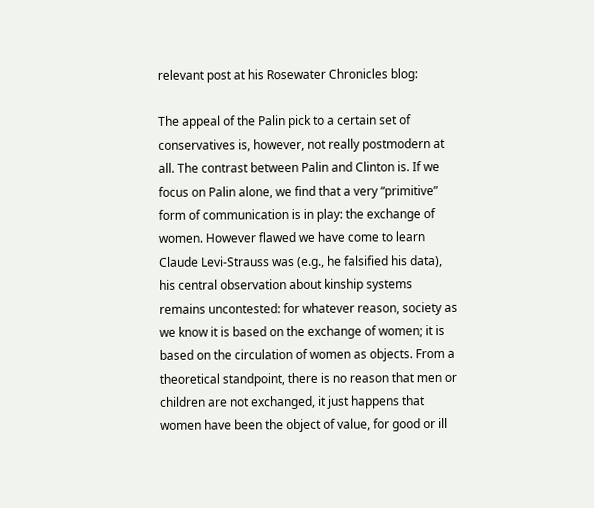relevant post at his Rosewater Chronicles blog:

The appeal of the Palin pick to a certain set of conservatives is, however, not really postmodern at all. The contrast between Palin and Clinton is. If we focus on Palin alone, we find that a very “primitive” form of communication is in play: the exchange of women. However flawed we have come to learn Claude Levi-Strauss was (e.g., he falsified his data), his central observation about kinship systems remains uncontested: for whatever reason, society as we know it is based on the exchange of women; it is based on the circulation of women as objects. From a theoretical standpoint, there is no reason that men or children are not exchanged, it just happens that women have been the object of value, for good or ill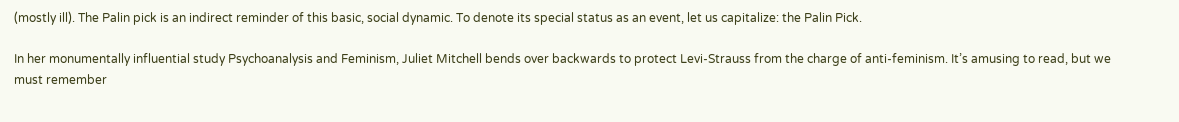(mostly ill). The Palin pick is an indirect reminder of this basic, social dynamic. To denote its special status as an event, let us capitalize: the Palin Pick.

In her monumentally influential study Psychoanalysis and Feminism, Juliet Mitchell bends over backwards to protect Levi-Strauss from the charge of anti-feminism. It’s amusing to read, but we must remember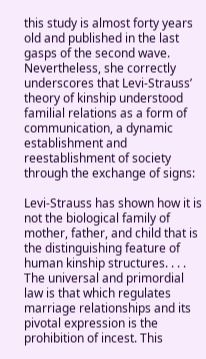this study is almost forty years old and published in the last gasps of the second wave. Nevertheless, she correctly underscores that Levi-Strauss’ theory of kinship understood familial relations as a form of communication, a dynamic establishment and reestablishment of society through the exchange of signs:

Levi-Strauss has shown how it is not the biological family of mother, father, and child that is the distinguishing feature of human kinship structures. . . . The universal and primordial law is that which regulates marriage relationships and its pivotal expression is the prohibition of incest. This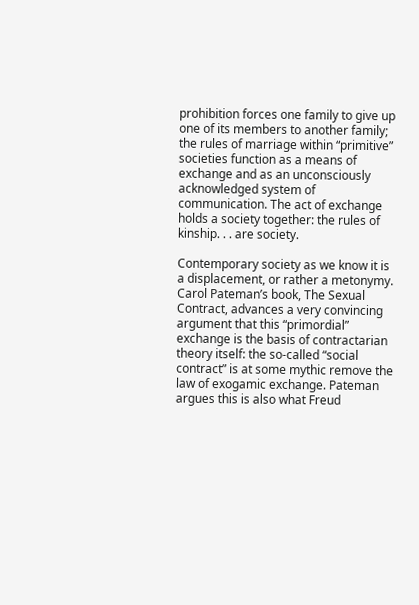prohibition forces one family to give up one of its members to another family; the rules of marriage within “primitive” societies function as a means of exchange and as an unconsciously acknowledged system of communication. The act of exchange holds a society together: the rules of kinship. . . are society.

Contemporary society as we know it is a displacement, or rather a metonymy. Carol Pateman’s book, The Sexual Contract, advances a very convincing argument that this “primordial” exchange is the basis of contractarian theory itself: the so-called “social contract” is at some mythic remove the law of exogamic exchange. Pateman argues this is also what Freud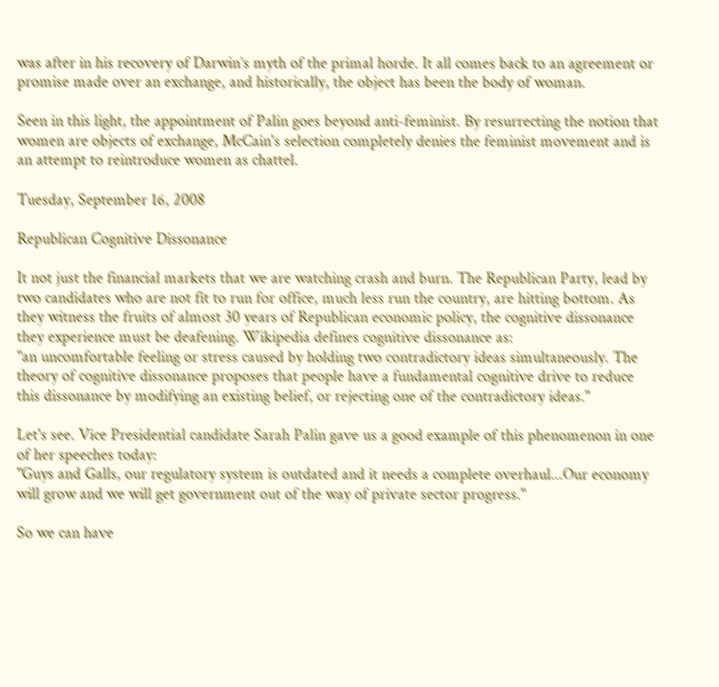was after in his recovery of Darwin’s myth of the primal horde. It all comes back to an agreement or promise made over an exchange, and historically, the object has been the body of woman.

Seen in this light, the appointment of Palin goes beyond anti-feminist. By resurrecting the notion that women are objects of exchange, McCain's selection completely denies the feminist movement and is an attempt to reintroduce women as chattel.

Tuesday, September 16, 2008

Republican Cognitive Dissonance

It not just the financial markets that we are watching crash and burn. The Republican Party, lead by two candidates who are not fit to run for office, much less run the country, are hitting bottom. As they witness the fruits of almost 30 years of Republican economic policy, the cognitive dissonance they experience must be deafening. Wikipedia defines cognitive dissonance as:
"an uncomfortable feeling or stress caused by holding two contradictory ideas simultaneously. The theory of cognitive dissonance proposes that people have a fundamental cognitive drive to reduce this dissonance by modifying an existing belief, or rejecting one of the contradictory ideas."

Let's see. Vice Presidential candidate Sarah Palin gave us a good example of this phenomenon in one of her speeches today:
"Guys and Galls, our regulatory system is outdated and it needs a complete overhaul...Our economy will grow and we will get government out of the way of private sector progress."

So we can have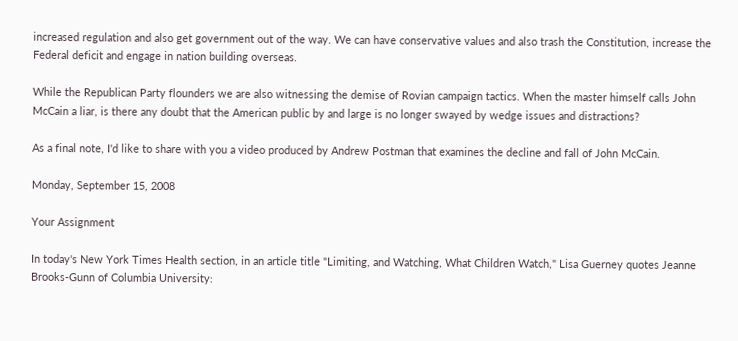increased regulation and also get government out of the way. We can have conservative values and also trash the Constitution, increase the Federal deficit and engage in nation building overseas.

While the Republican Party flounders we are also witnessing the demise of Rovian campaign tactics. When the master himself calls John McCain a liar, is there any doubt that the American public by and large is no longer swayed by wedge issues and distractions?

As a final note, I'd like to share with you a video produced by Andrew Postman that examines the decline and fall of John McCain.

Monday, September 15, 2008

Your Assignment

In today's New York Times Health section, in an article title "Limiting, and Watching, What Children Watch," Lisa Guerney quotes Jeanne Brooks-Gunn of Columbia University: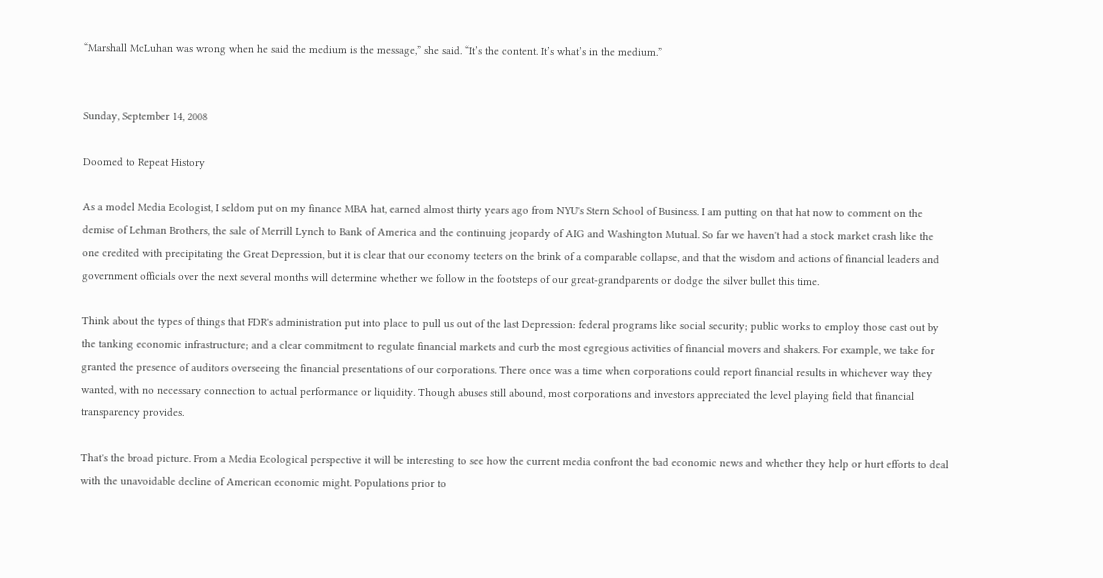“Marshall McLuhan was wrong when he said the medium is the message,” she said. “It’s the content. It’s what’s in the medium.”


Sunday, September 14, 2008

Doomed to Repeat History

As a model Media Ecologist, I seldom put on my finance MBA hat, earned almost thirty years ago from NYU's Stern School of Business. I am putting on that hat now to comment on the demise of Lehman Brothers, the sale of Merrill Lynch to Bank of America and the continuing jeopardy of AIG and Washington Mutual. So far we haven't had a stock market crash like the one credited with precipitating the Great Depression, but it is clear that our economy teeters on the brink of a comparable collapse, and that the wisdom and actions of financial leaders and government officials over the next several months will determine whether we follow in the footsteps of our great-grandparents or dodge the silver bullet this time.

Think about the types of things that FDR's administration put into place to pull us out of the last Depression: federal programs like social security; public works to employ those cast out by the tanking economic infrastructure; and a clear commitment to regulate financial markets and curb the most egregious activities of financial movers and shakers. For example, we take for granted the presence of auditors overseeing the financial presentations of our corporations. There once was a time when corporations could report financial results in whichever way they wanted, with no necessary connection to actual performance or liquidity. Though abuses still abound, most corporations and investors appreciated the level playing field that financial transparency provides.

That's the broad picture. From a Media Ecological perspective it will be interesting to see how the current media confront the bad economic news and whether they help or hurt efforts to deal with the unavoidable decline of American economic might. Populations prior to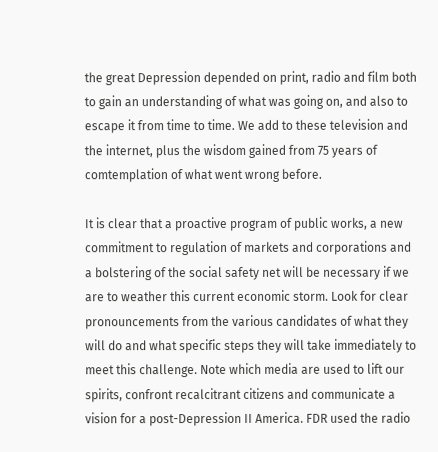the great Depression depended on print, radio and film both to gain an understanding of what was going on, and also to escape it from time to time. We add to these television and the internet, plus the wisdom gained from 75 years of comtemplation of what went wrong before.

It is clear that a proactive program of public works, a new commitment to regulation of markets and corporations and a bolstering of the social safety net will be necessary if we are to weather this current economic storm. Look for clear pronouncements from the various candidates of what they will do and what specific steps they will take immediately to meet this challenge. Note which media are used to lift our spirits, confront recalcitrant citizens and communicate a vision for a post-Depression II America. FDR used the radio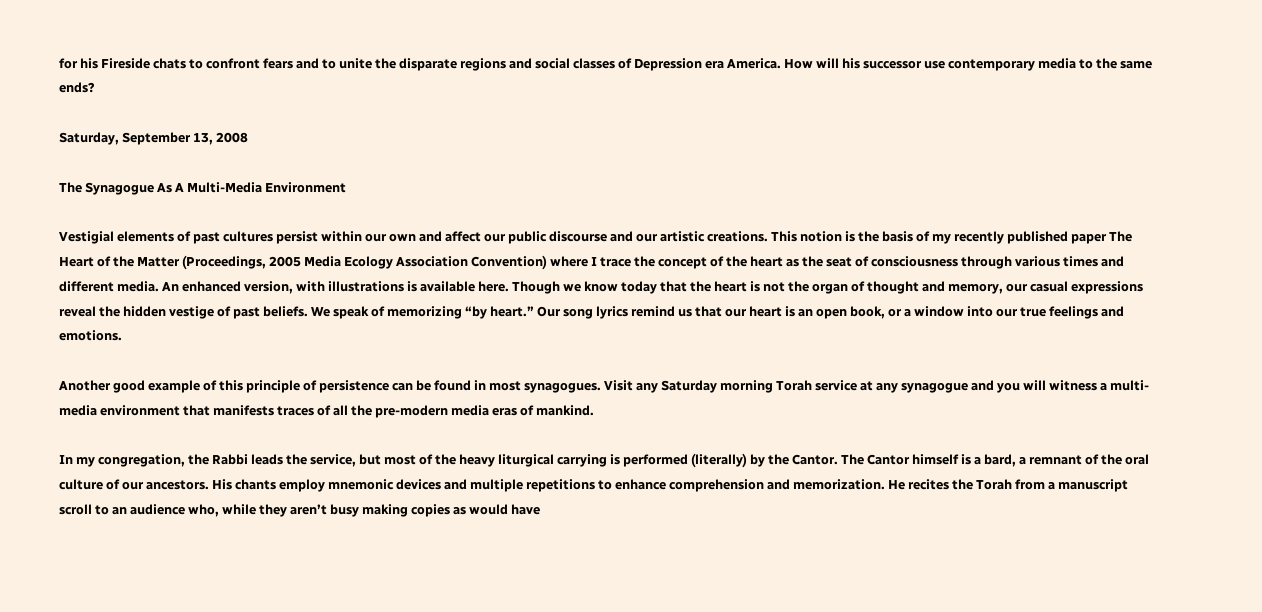for his Fireside chats to confront fears and to unite the disparate regions and social classes of Depression era America. How will his successor use contemporary media to the same ends?

Saturday, September 13, 2008

The Synagogue As A Multi-Media Environment

Vestigial elements of past cultures persist within our own and affect our public discourse and our artistic creations. This notion is the basis of my recently published paper The Heart of the Matter (Proceedings, 2005 Media Ecology Association Convention) where I trace the concept of the heart as the seat of consciousness through various times and different media. An enhanced version, with illustrations is available here. Though we know today that the heart is not the organ of thought and memory, our casual expressions reveal the hidden vestige of past beliefs. We speak of memorizing “by heart.” Our song lyrics remind us that our heart is an open book, or a window into our true feelings and emotions.

Another good example of this principle of persistence can be found in most synagogues. Visit any Saturday morning Torah service at any synagogue and you will witness a multi-media environment that manifests traces of all the pre-modern media eras of mankind.

In my congregation, the Rabbi leads the service, but most of the heavy liturgical carrying is performed (literally) by the Cantor. The Cantor himself is a bard, a remnant of the oral culture of our ancestors. His chants employ mnemonic devices and multiple repetitions to enhance comprehension and memorization. He recites the Torah from a manuscript scroll to an audience who, while they aren’t busy making copies as would have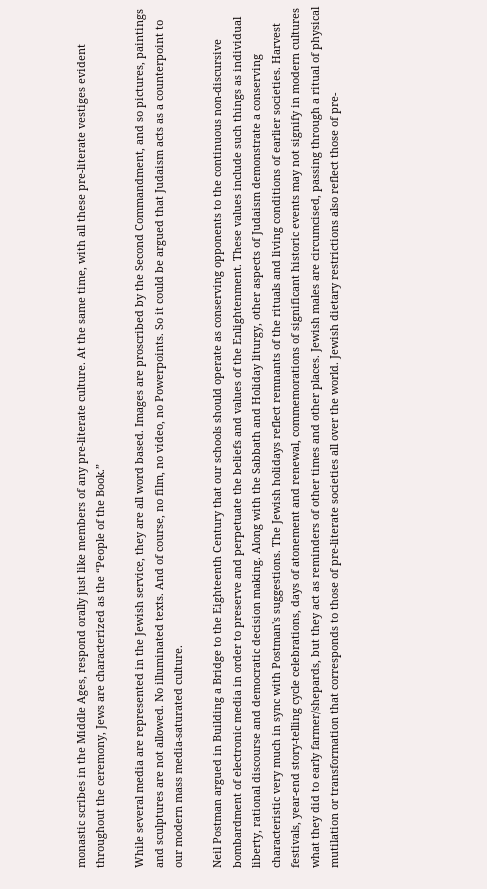monastic scribes in the Middle Ages, respond orally just like members of any pre-literate culture. At the same time, with all these pre-literate vestiges evident throughout the ceremony, Jews are characterized as the “People of the Book.”

While several media are represented in the Jewish service, they are all word based. Images are proscribed by the Second Commandment, and so pictures, paintings and sculptures are not allowed. No illuminated texts. And of course, no film, no video, no Powerpoints. So it could be argued that Judaism acts as a counterpoint to our modern mass media-saturated culture.

Neil Postman argued in Building a Bridge to the Eighteenth Century that our schools should operate as conserving opponents to the continuous non-discursive bombardment of electronic media in order to preserve and perpetuate the beliefs and values of the Enlightenment. These values include such things as individual liberty, rational discourse and democratic decision making. Along with the Sabbath and Holiday liturgy, other aspects of Judaism demonstrate a conserving characteristic very much in sync with Postman's suggestions. The Jewish holidays reflect remnants of the rituals and living conditions of earlier societies. Harvest festivals, year-end story-telling cycle celebrations, days of atonement and renewal, commemorations of significant historic events may not signify in modern cultures what they did to early farmer/shepards, but they act as reminders of other times and other places. Jewish males are circumcised, passing through a ritual of physical mutilation or transformation that corresponds to those of pre-literate societies all over the world. Jewish dietary restrictions also reflect those of pre-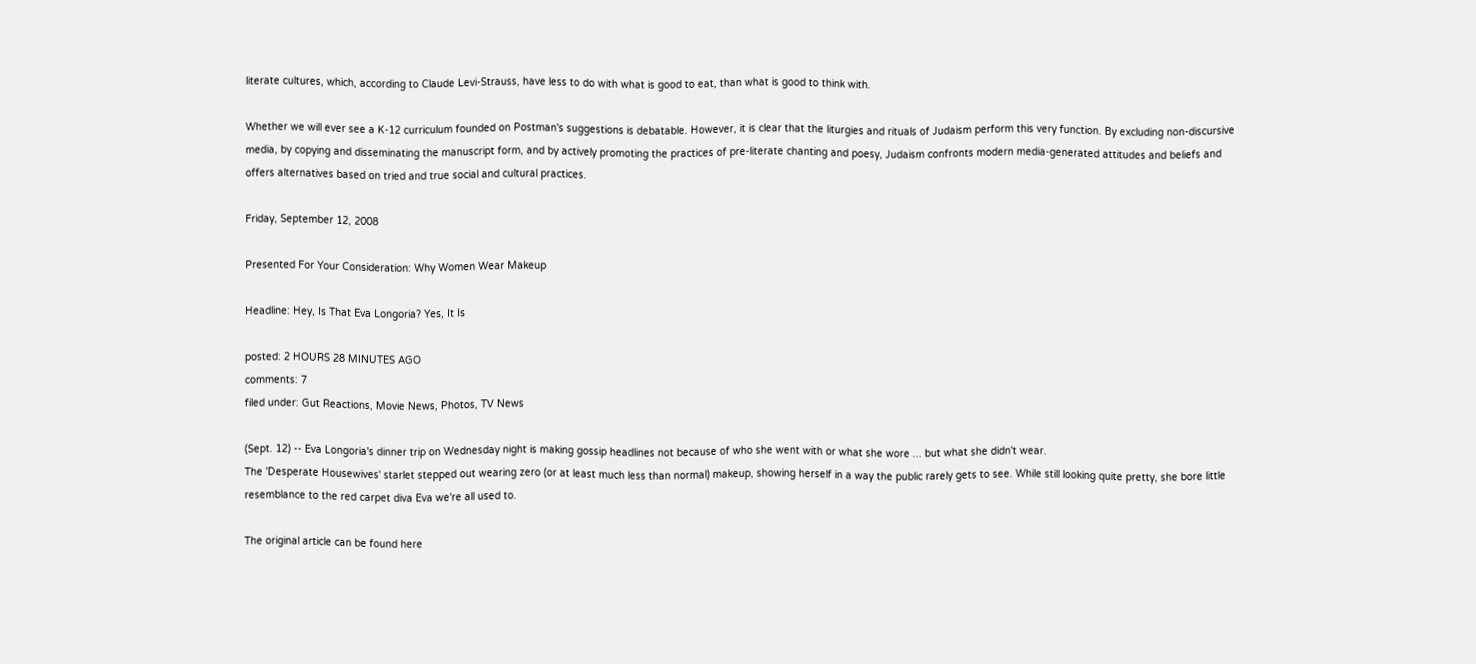literate cultures, which, according to Claude Levi-Strauss, have less to do with what is good to eat, than what is good to think with.

Whether we will ever see a K-12 curriculum founded on Postman's suggestions is debatable. However, it is clear that the liturgies and rituals of Judaism perform this very function. By excluding non-discursive media, by copying and disseminating the manuscript form, and by actively promoting the practices of pre-literate chanting and poesy, Judaism confronts modern media-generated attitudes and beliefs and offers alternatives based on tried and true social and cultural practices.

Friday, September 12, 2008

Presented For Your Consideration: Why Women Wear Makeup

Headline: Hey, Is That Eva Longoria? Yes, It Is

posted: 2 HOURS 28 MINUTES AGO
comments: 7
filed under: Gut Reactions, Movie News, Photos, TV News

(Sept. 12) -- Eva Longoria's dinner trip on Wednesday night is making gossip headlines not because of who she went with or what she wore ... but what she didn't wear.
The 'Desperate Housewives' starlet stepped out wearing zero (or at least much less than normal) makeup, showing herself in a way the public rarely gets to see. While still looking quite pretty, she bore little resemblance to the red carpet diva Eva we're all used to.

The original article can be found here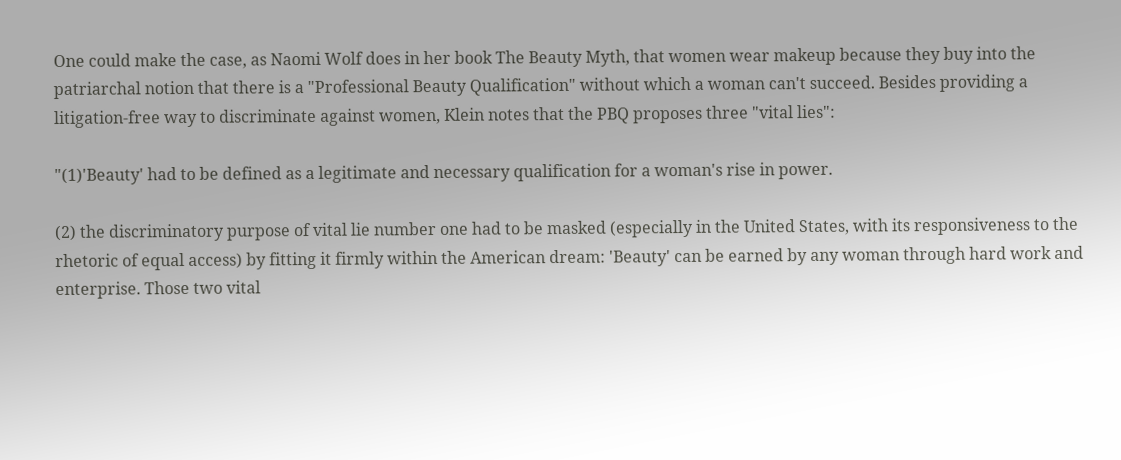One could make the case, as Naomi Wolf does in her book The Beauty Myth, that women wear makeup because they buy into the patriarchal notion that there is a "Professional Beauty Qualification" without which a woman can't succeed. Besides providing a litigation-free way to discriminate against women, Klein notes that the PBQ proposes three "vital lies":

"(1)'Beauty' had to be defined as a legitimate and necessary qualification for a woman's rise in power.

(2) the discriminatory purpose of vital lie number one had to be masked (especially in the United States, with its responsiveness to the rhetoric of equal access) by fitting it firmly within the American dream: 'Beauty' can be earned by any woman through hard work and enterprise. Those two vital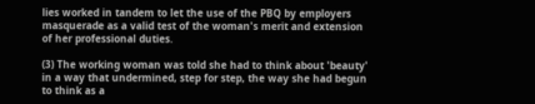lies worked in tandem to let the use of the PBQ by employers masquerade as a valid test of the woman's merit and extension of her professional duties.

(3) The working woman was told she had to think about 'beauty' in a way that undermined, step for step, the way she had begun to think as a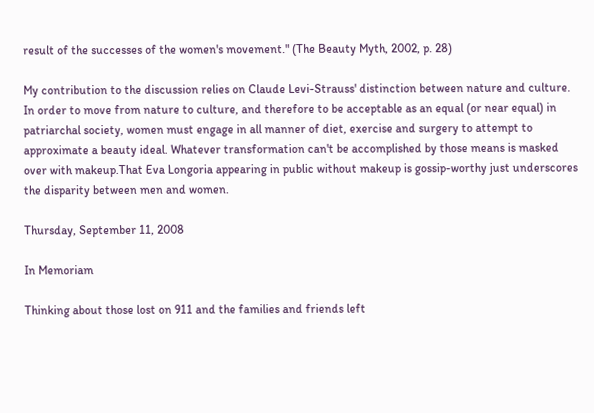result of the successes of the women's movement." (The Beauty Myth, 2002, p. 28)

My contribution to the discussion relies on Claude Levi-Strauss' distinction between nature and culture. In order to move from nature to culture, and therefore to be acceptable as an equal (or near equal) in patriarchal society, women must engage in all manner of diet, exercise and surgery to attempt to approximate a beauty ideal. Whatever transformation can't be accomplished by those means is masked over with makeup.That Eva Longoria appearing in public without makeup is gossip-worthy just underscores the disparity between men and women.

Thursday, September 11, 2008

In Memoriam

Thinking about those lost on 911 and the families and friends left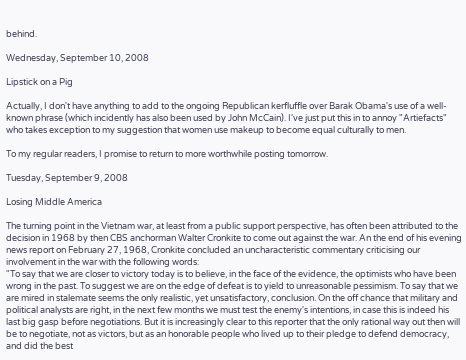behind.

Wednesday, September 10, 2008

Lipstick on a Pig

Actually, I don't have anything to add to the ongoing Republican kerfluffle over Barak Obama's use of a well-known phrase (which incidently has also been used by John McCain). I've just put this in to annoy "Artiefacts" who takes exception to my suggestion that women use makeup to become equal culturally to men.

To my regular readers, I promise to return to more worthwhile posting tomorrow.

Tuesday, September 9, 2008

Losing Middle America

The turning point in the Vietnam war, at least from a public support perspective, has often been attributed to the decision in 1968 by then CBS anchorman Walter Cronkite to come out against the war. An the end of his evening news report on February 27, 1968, Cronkite concluded an uncharacteristic commentary criticising our involvement in the war with the following words:
"To say that we are closer to victory today is to believe, in the face of the evidence, the optimists who have been wrong in the past. To suggest we are on the edge of defeat is to yield to unreasonable pessimism. To say that we are mired in stalemate seems the only realistic, yet unsatisfactory, conclusion. On the off chance that military and political analysts are right, in the next few months we must test the enemy's intentions, in case this is indeed his last big gasp before negotiations. But it is increasingly clear to this reporter that the only rational way out then will be to negotiate, not as victors, but as an honorable people who lived up to their pledge to defend democracy, and did the best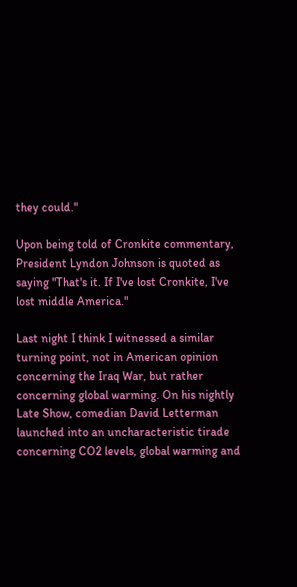they could."

Upon being told of Cronkite commentary, President Lyndon Johnson is quoted as saying "That's it. If I've lost Cronkite, I've lost middle America."

Last night I think I witnessed a similar turning point, not in American opinion concerning the Iraq War, but rather concerning global warming. On his nightly Late Show, comedian David Letterman launched into an uncharacteristic tirade concerning CO2 levels, global warming and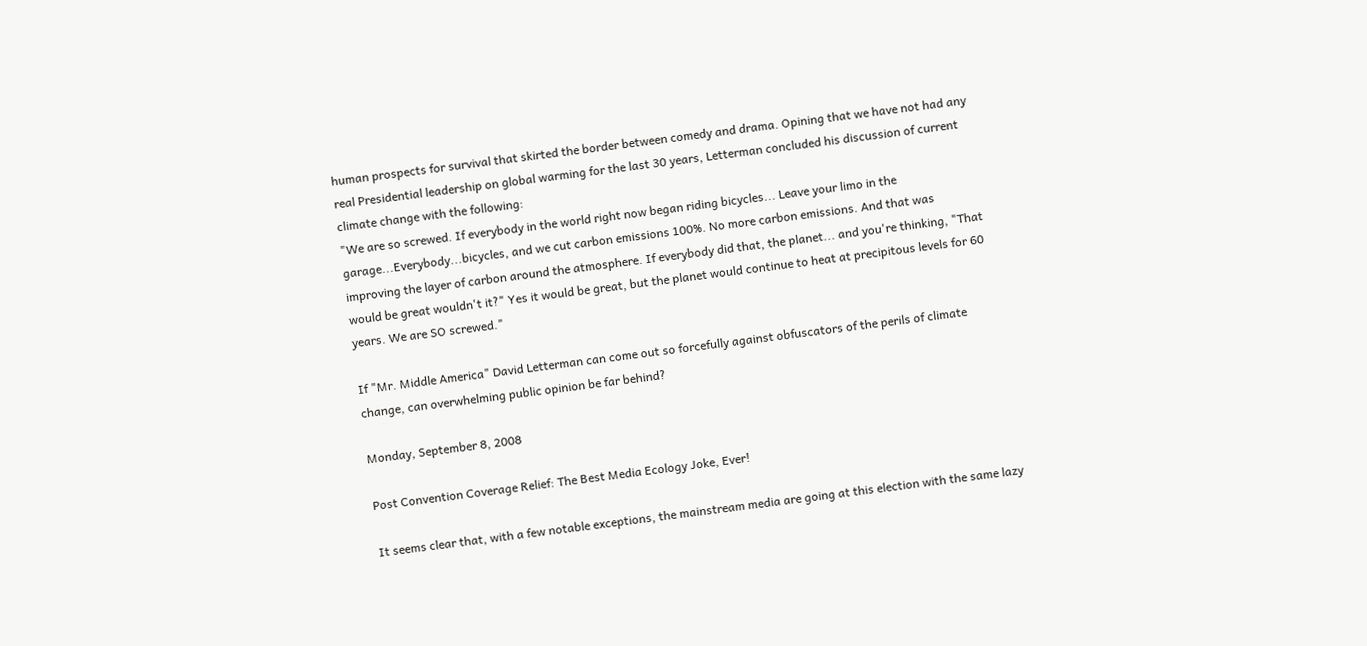human prospects for survival that skirted the border between comedy and drama. Opining that we have not had any real Presidential leadership on global warming for the last 30 years, Letterman concluded his discussion of current climate change with the following:
"We are so screwed. If everybody in the world right now began riding bicycles... Leave your limo in the garage...Everybody...bicycles, and we cut carbon emissions 100%. No more carbon emissions. And that was improving the layer of carbon around the atmosphere. If everybody did that, the planet... and you're thinking, "That would be great wouldn't it?" Yes it would be great, but the planet would continue to heat at precipitous levels for 60 years. We are SO screwed."

If "Mr. Middle America" David Letterman can come out so forcefully against obfuscators of the perils of climate change, can overwhelming public opinion be far behind?

Monday, September 8, 2008

Post Convention Coverage Relief: The Best Media Ecology Joke, Ever!

It seems clear that, with a few notable exceptions, the mainstream media are going at this election with the same lazy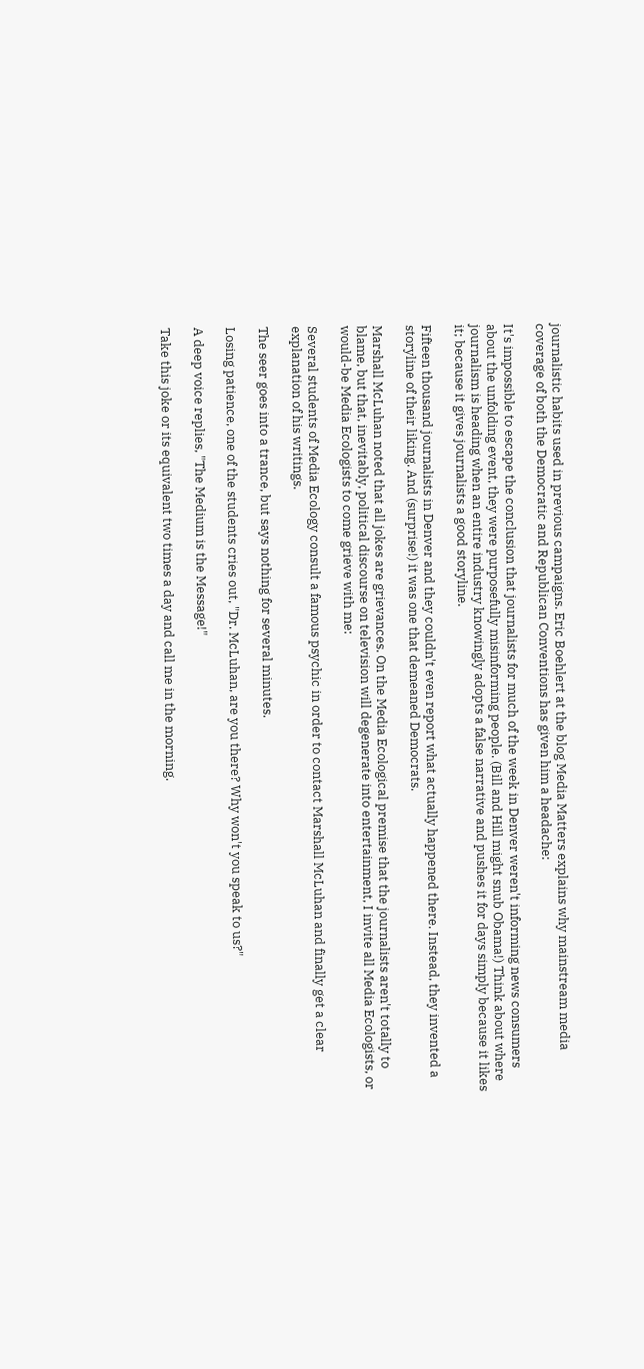journalistic habits used in previous campaigns. Eric Boehlert at the blog Media Matters explains why mainstream media coverage of both the Democratic and Republican Conventions has given him a headache:

It's impossible to escape the conclusion that journalists for much of the week in Denver weren't informing news consumers about the unfolding event, they were purposefully misinforming people. (Bill and Hill might snub Obama!) Think about where journalism is heading when an entire industry knowingly adopts a false narrative and pushes it for days simply because it likes it; because it gives journalists a good storyline.

Fifteen thousand journalists in Denver and they couldn't even report what actually happened there. Instead, they invented a storyline of their liking. And (surprise!) it was one that demeaned Democrats.

Marshall McLuhan noted that all jokes are grievances. On the Media Ecological premise that the journalists aren't totally to blame, but that, inevitably, political discourse on television will degenerate into entertainment, I invite all Media Ecologists, or would-be Media Ecologists to come grieve with me:

Several students of Media Ecology consult a famous psychic in order to contact Marshall McLuhan and finally get a clear explanation of his writings.

The seer goes into a trance, but says nothing for several minutes.

Losing patience, one of the students cries out, "Dr. McLuhan, are you there? Why won't you speak to us?"

A deep voice replies, "The Medium is the Message!"

Take this joke or its equivalent two times a day and call me in the morning.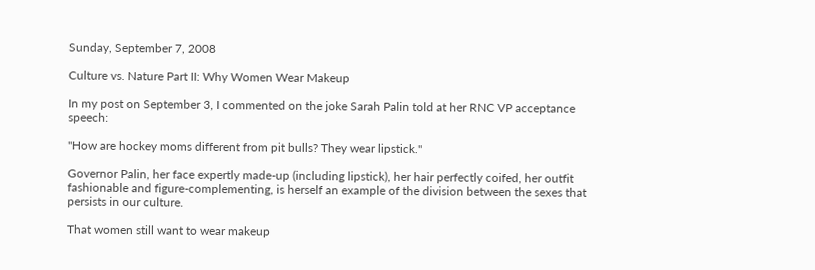Sunday, September 7, 2008

Culture vs. Nature Part II: Why Women Wear Makeup

In my post on September 3, I commented on the joke Sarah Palin told at her RNC VP acceptance speech:

"How are hockey moms different from pit bulls? They wear lipstick."

Governor Palin, her face expertly made-up (including lipstick), her hair perfectly coifed, her outfit fashionable and figure-complementing, is herself an example of the division between the sexes that persists in our culture.

That women still want to wear makeup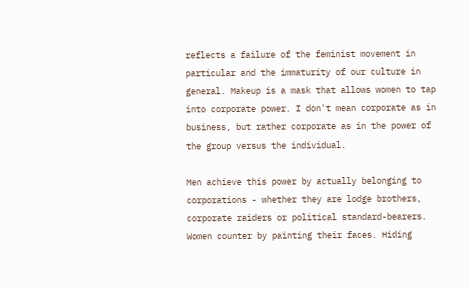reflects a failure of the feminist movement in particular and the immaturity of our culture in general. Makeup is a mask that allows women to tap into corporate power. I don't mean corporate as in business, but rather corporate as in the power of the group versus the individual.

Men achieve this power by actually belonging to corporations - whether they are lodge brothers, corporate raiders or political standard-bearers. Women counter by painting their faces. Hiding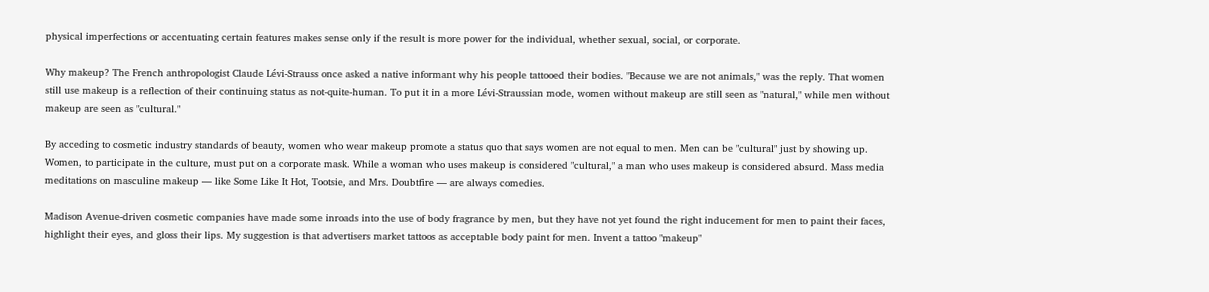physical imperfections or accentuating certain features makes sense only if the result is more power for the individual, whether sexual, social, or corporate.

Why makeup? The French anthropologist Claude Lévi-Strauss once asked a native informant why his people tattooed their bodies. "Because we are not animals," was the reply. That women still use makeup is a reflection of their continuing status as not-quite-human. To put it in a more Lévi-Straussian mode, women without makeup are still seen as "natural," while men without makeup are seen as "cultural."

By acceding to cosmetic industry standards of beauty, women who wear makeup promote a status quo that says women are not equal to men. Men can be "cultural" just by showing up. Women, to participate in the culture, must put on a corporate mask. While a woman who uses makeup is considered "cultural," a man who uses makeup is considered absurd. Mass media meditations on masculine makeup — like Some Like It Hot, Tootsie, and Mrs. Doubtfire — are always comedies.

Madison Avenue-driven cosmetic companies have made some inroads into the use of body fragrance by men, but they have not yet found the right inducement for men to paint their faces, highlight their eyes, and gloss their lips. My suggestion is that advertisers market tattoos as acceptable body paint for men. Invent a tattoo "makeup"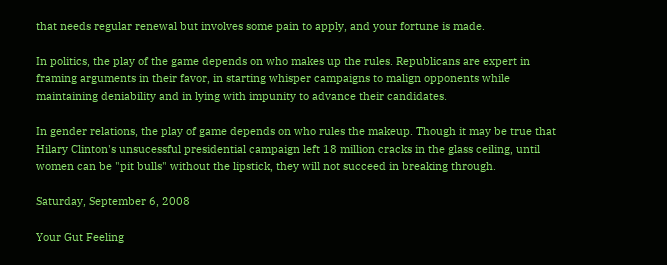that needs regular renewal but involves some pain to apply, and your fortune is made.

In politics, the play of the game depends on who makes up the rules. Republicans are expert in framing arguments in their favor, in starting whisper campaigns to malign opponents while maintaining deniability and in lying with impunity to advance their candidates.

In gender relations, the play of game depends on who rules the makeup. Though it may be true that Hilary Clinton's unsucessful presidential campaign left 18 million cracks in the glass ceiling, until women can be "pit bulls" without the lipstick, they will not succeed in breaking through.

Saturday, September 6, 2008

Your Gut Feeling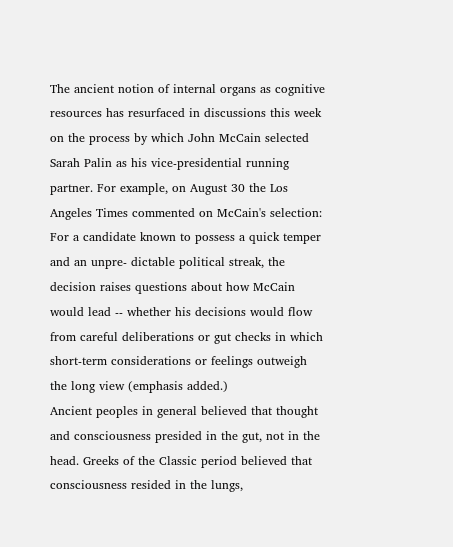The ancient notion of internal organs as cognitive resources has resurfaced in discussions this week on the process by which John McCain selected Sarah Palin as his vice-presidential running partner. For example, on August 30 the Los Angeles Times commented on McCain's selection:
For a candidate known to possess a quick temper and an unpre- dictable political streak, the decision raises questions about how McCain would lead -- whether his decisions would flow from careful deliberations or gut checks in which short-term considerations or feelings outweigh the long view (emphasis added.)
Ancient peoples in general believed that thought and consciousness presided in the gut, not in the head. Greeks of the Classic period believed that consciousness resided in the lungs,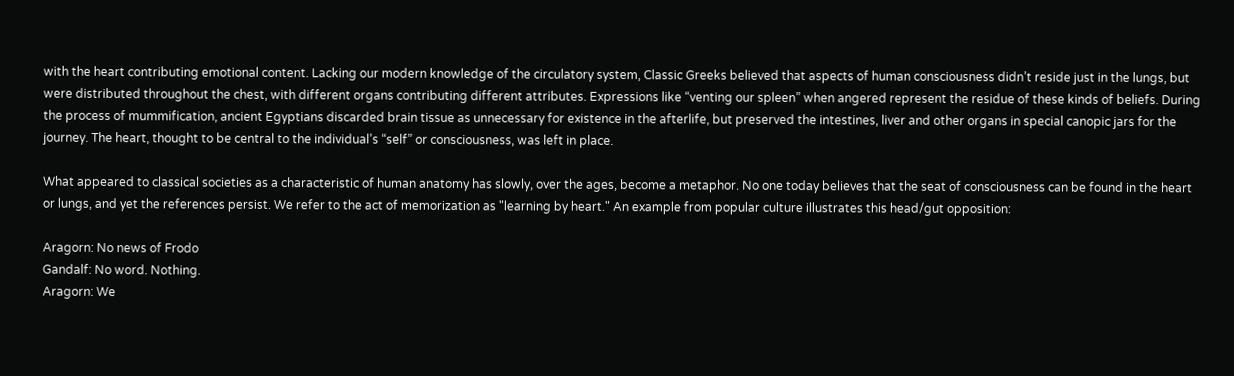with the heart contributing emotional content. Lacking our modern knowledge of the circulatory system, Classic Greeks believed that aspects of human consciousness didn’t reside just in the lungs, but were distributed throughout the chest, with different organs contributing different attributes. Expressions like “venting our spleen” when angered represent the residue of these kinds of beliefs. During the process of mummification, ancient Egyptians discarded brain tissue as unnecessary for existence in the afterlife, but preserved the intestines, liver and other organs in special canopic jars for the journey. The heart, thought to be central to the individual’s “self” or consciousness, was left in place.

What appeared to classical societies as a characteristic of human anatomy has slowly, over the ages, become a metaphor. No one today believes that the seat of consciousness can be found in the heart or lungs, and yet the references persist. We refer to the act of memorization as "learning by heart." An example from popular culture illustrates this head/gut opposition:

Aragorn: No news of Frodo
Gandalf: No word. Nothing.
Aragorn: We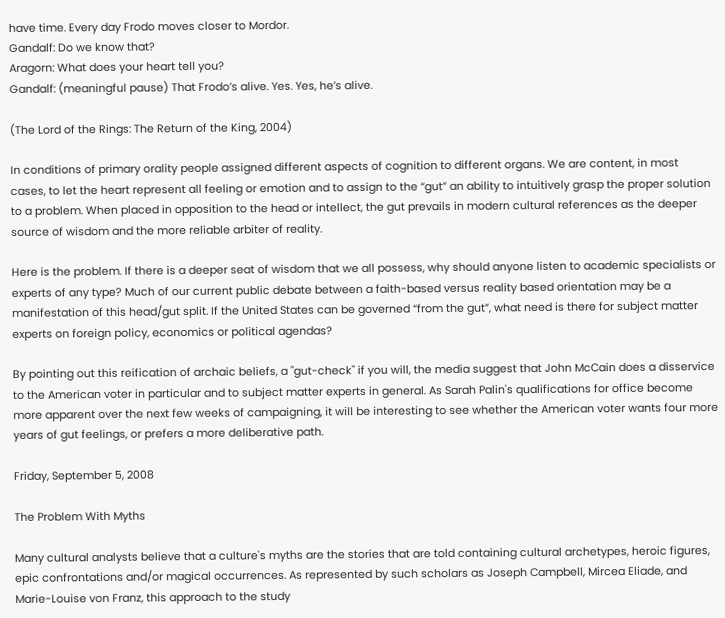have time. Every day Frodo moves closer to Mordor.
Gandalf: Do we know that?
Aragorn: What does your heart tell you?
Gandalf: (meaningful pause) That Frodo’s alive. Yes. Yes, he’s alive.

(The Lord of the Rings: The Return of the King, 2004)

In conditions of primary orality people assigned different aspects of cognition to different organs. We are content, in most cases, to let the heart represent all feeling or emotion and to assign to the “gut” an ability to intuitively grasp the proper solution to a problem. When placed in opposition to the head or intellect, the gut prevails in modern cultural references as the deeper source of wisdom and the more reliable arbiter of reality.

Here is the problem. If there is a deeper seat of wisdom that we all possess, why should anyone listen to academic specialists or experts of any type? Much of our current public debate between a faith-based versus reality based orientation may be a manifestation of this head/gut split. If the United States can be governed “from the gut”, what need is there for subject matter experts on foreign policy, economics or political agendas?

By pointing out this reification of archaic beliefs, a "gut-check" if you will, the media suggest that John McCain does a disservice to the American voter in particular and to subject matter experts in general. As Sarah Palin's qualifications for office become more apparent over the next few weeks of campaigning, it will be interesting to see whether the American voter wants four more years of gut feelings, or prefers a more deliberative path.

Friday, September 5, 2008

The Problem With Myths

Many cultural analysts believe that a culture's myths are the stories that are told containing cultural archetypes, heroic figures, epic confrontations and/or magical occurrences. As represented by such scholars as Joseph Campbell, Mircea Eliade, and Marie-Louise von Franz, this approach to the study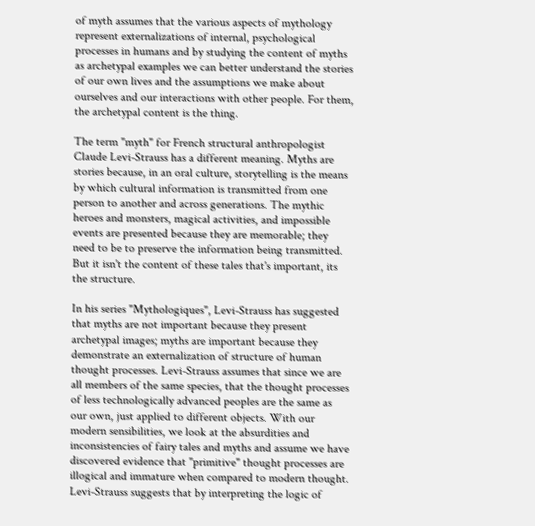of myth assumes that the various aspects of mythology represent externalizations of internal, psychological processes in humans and by studying the content of myths as archetypal examples we can better understand the stories of our own lives and the assumptions we make about ourselves and our interactions with other people. For them, the archetypal content is the thing.

The term "myth" for French structural anthropologist Claude Levi-Strauss has a different meaning. Myths are stories because, in an oral culture, storytelling is the means by which cultural information is transmitted from one person to another and across generations. The mythic heroes and monsters, magical activities, and impossible events are presented because they are memorable; they need to be to preserve the information being transmitted. But it isn't the content of these tales that's important, its the structure.

In his series "Mythologiques", Levi-Strauss has suggested that myths are not important because they present archetypal images; myths are important because they demonstrate an externalization of structure of human thought processes. Levi-Strauss assumes that since we are all members of the same species, that the thought processes of less technologically advanced peoples are the same as our own, just applied to different objects. With our modern sensibilities, we look at the absurdities and inconsistencies of fairy tales and myths and assume we have discovered evidence that "primitive" thought processes are illogical and immature when compared to modern thought. Levi-Strauss suggests that by interpreting the logic of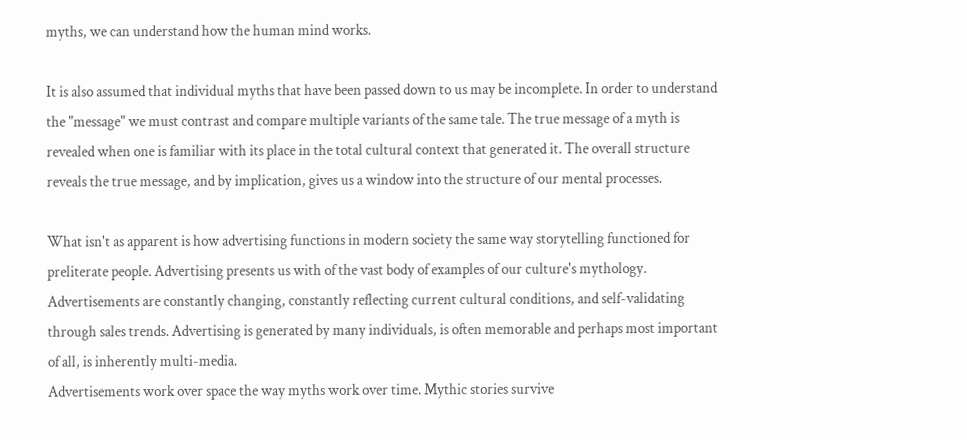myths, we can understand how the human mind works.

It is also assumed that individual myths that have been passed down to us may be incomplete. In order to understand the "message" we must contrast and compare multiple variants of the same tale. The true message of a myth is revealed when one is familiar with its place in the total cultural context that generated it. The overall structure reveals the true message, and by implication, gives us a window into the structure of our mental processes.

What isn't as apparent is how advertising functions in modern society the same way storytelling functioned for preliterate people. Advertising presents us with of the vast body of examples of our culture's mythology. Advertisements are constantly changing, constantly reflecting current cultural conditions, and self-validating through sales trends. Advertising is generated by many individuals, is often memorable and perhaps most important of all, is inherently multi-media.
Advertisements work over space the way myths work over time. Mythic stories survive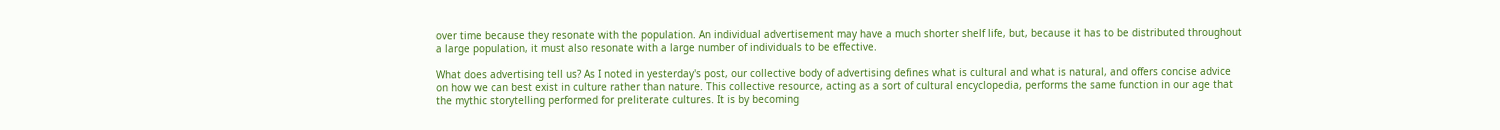over time because they resonate with the population. An individual advertisement may have a much shorter shelf life, but, because it has to be distributed throughout a large population, it must also resonate with a large number of individuals to be effective.

What does advertising tell us? As I noted in yesterday's post, our collective body of advertising defines what is cultural and what is natural, and offers concise advice on how we can best exist in culture rather than nature. This collective resource, acting as a sort of cultural encyclopedia, performs the same function in our age that the mythic storytelling performed for preliterate cultures. It is by becoming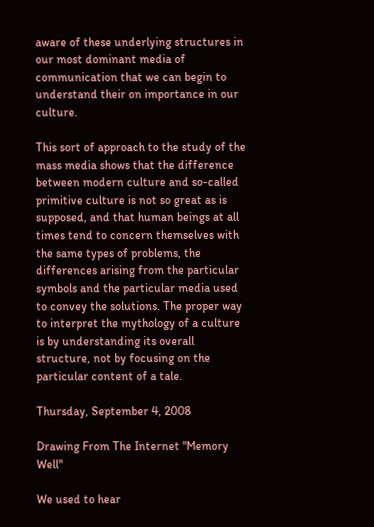aware of these underlying structures in our most dominant media of communication that we can begin to understand their on importance in our culture.

This sort of approach to the study of the mass media shows that the difference between modern culture and so-called primitive culture is not so great as is supposed, and that human beings at all times tend to concern themselves with the same types of problems, the differences arising from the particular symbols and the particular media used to convey the solutions. The proper way to interpret the mythology of a culture is by understanding its overall structure, not by focusing on the particular content of a tale.

Thursday, September 4, 2008

Drawing From The Internet "Memory Well"

We used to hear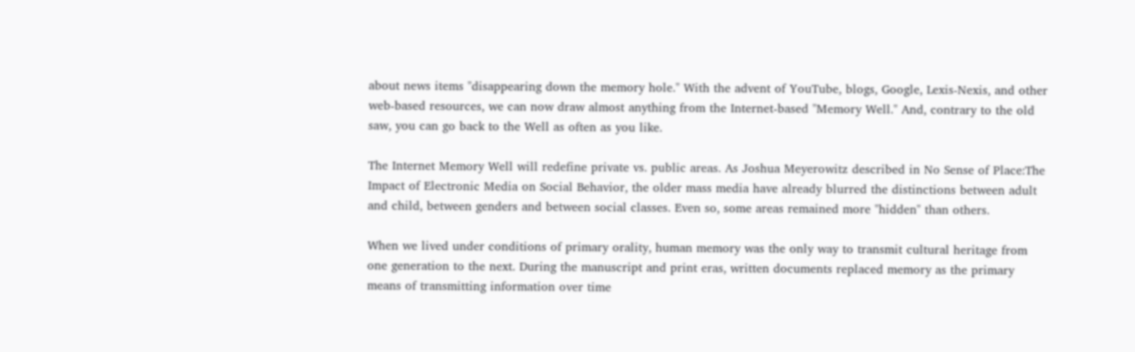about news items "disappearing down the memory hole." With the advent of YouTube, blogs, Google, Lexis-Nexis, and other web-based resources, we can now draw almost anything from the Internet-based "Memory Well." And, contrary to the old saw, you can go back to the Well as often as you like.

The Internet Memory Well will redefine private vs. public areas. As Joshua Meyerowitz described in No Sense of Place:The Impact of Electronic Media on Social Behavior, the older mass media have already blurred the distinctions between adult and child, between genders and between social classes. Even so, some areas remained more "hidden" than others.

When we lived under conditions of primary orality, human memory was the only way to transmit cultural heritage from one generation to the next. During the manuscript and print eras, written documents replaced memory as the primary means of transmitting information over time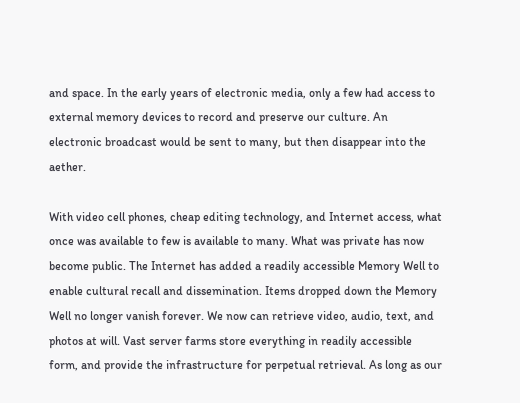and space. In the early years of electronic media, only a few had access to external memory devices to record and preserve our culture. An electronic broadcast would be sent to many, but then disappear into the aether.

With video cell phones, cheap editing technology, and Internet access, what once was available to few is available to many. What was private has now become public. The Internet has added a readily accessible Memory Well to enable cultural recall and dissemination. Items dropped down the Memory Well no longer vanish forever. We now can retrieve video, audio, text, and photos at will. Vast server farms store everything in readily accessible form, and provide the infrastructure for perpetual retrieval. As long as our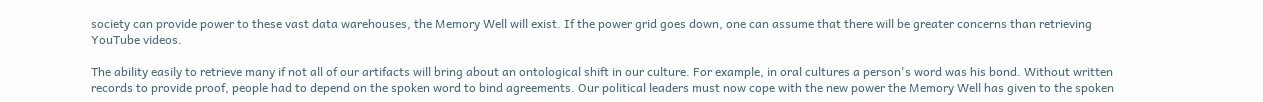society can provide power to these vast data warehouses, the Memory Well will exist. If the power grid goes down, one can assume that there will be greater concerns than retrieving YouTube videos.

The ability easily to retrieve many if not all of our artifacts will bring about an ontological shift in our culture. For example, in oral cultures a person's word was his bond. Without written records to provide proof, people had to depend on the spoken word to bind agreements. Our political leaders must now cope with the new power the Memory Well has given to the spoken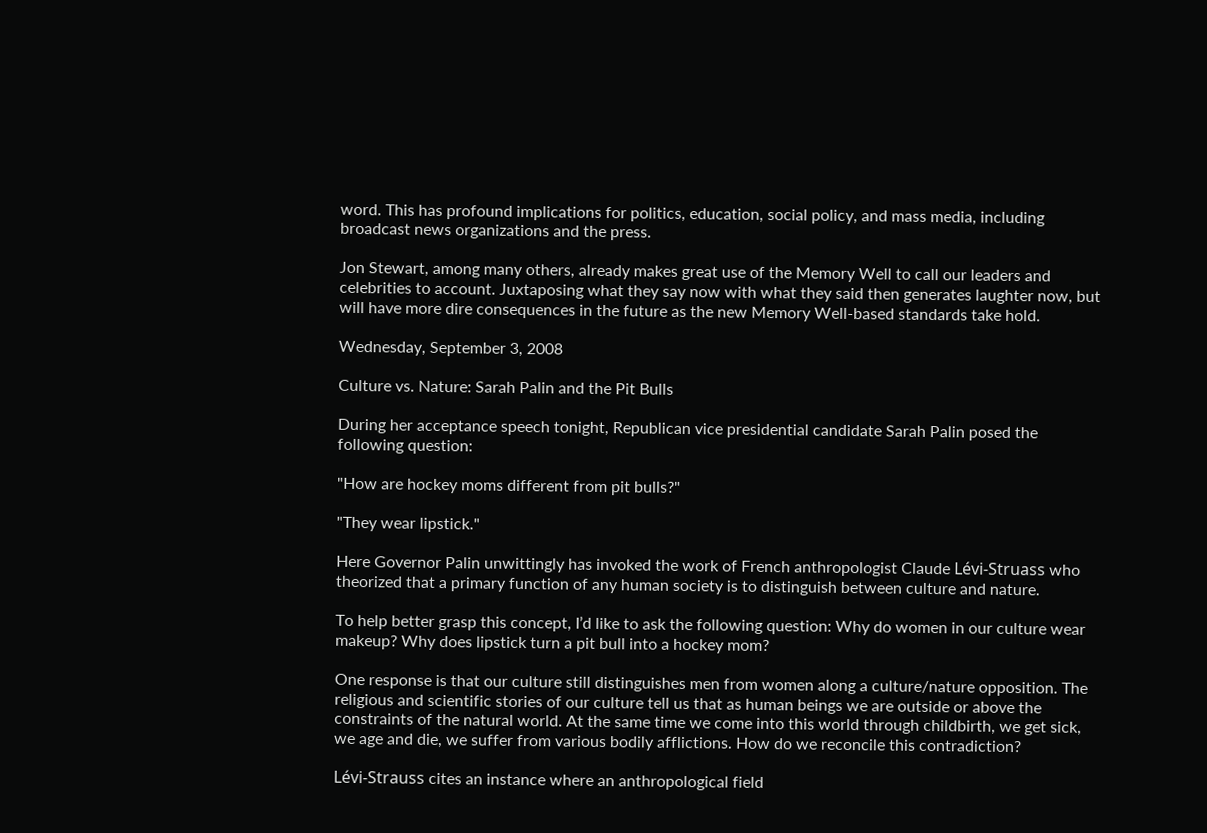word. This has profound implications for politics, education, social policy, and mass media, including broadcast news organizations and the press.

Jon Stewart, among many others, already makes great use of the Memory Well to call our leaders and celebrities to account. Juxtaposing what they say now with what they said then generates laughter now, but will have more dire consequences in the future as the new Memory Well-based standards take hold.

Wednesday, September 3, 2008

Culture vs. Nature: Sarah Palin and the Pit Bulls

During her acceptance speech tonight, Republican vice presidential candidate Sarah Palin posed the following question:

"How are hockey moms different from pit bulls?"

"They wear lipstick."

Here Governor Palin unwittingly has invoked the work of French anthropologist Claude Lévi-Struass who theorized that a primary function of any human society is to distinguish between culture and nature.

To help better grasp this concept, I’d like to ask the following question: Why do women in our culture wear makeup? Why does lipstick turn a pit bull into a hockey mom?

One response is that our culture still distinguishes men from women along a culture/nature opposition. The religious and scientific stories of our culture tell us that as human beings we are outside or above the constraints of the natural world. At the same time we come into this world through childbirth, we get sick, we age and die, we suffer from various bodily afflictions. How do we reconcile this contradiction?

Lévi-Strauss cites an instance where an anthropological field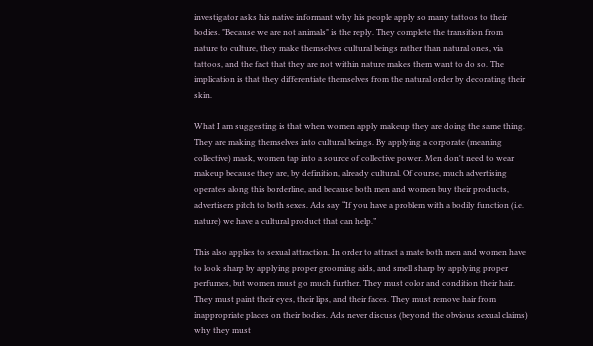investigator asks his native informant why his people apply so many tattoos to their bodies. "Because we are not animals" is the reply. They complete the transition from nature to culture, they make themselves cultural beings rather than natural ones, via tattoos, and the fact that they are not within nature makes them want to do so. The implication is that they differentiate themselves from the natural order by decorating their skin.

What I am suggesting is that when women apply makeup they are doing the same thing. They are making themselves into cultural beings. By applying a corporate (meaning collective) mask, women tap into a source of collective power. Men don't need to wear makeup because they are, by definition, already cultural. Of course, much advertising operates along this borderline, and because both men and women buy their products, advertisers pitch to both sexes. Ads say “If you have a problem with a bodily function (i.e. nature) we have a cultural product that can help.”

This also applies to sexual attraction. In order to attract a mate both men and women have to look sharp by applying proper grooming aids, and smell sharp by applying proper perfumes, but women must go much further. They must color and condition their hair. They must paint their eyes, their lips, and their faces. They must remove hair from inappropriate places on their bodies. Ads never discuss (beyond the obvious sexual claims) why they must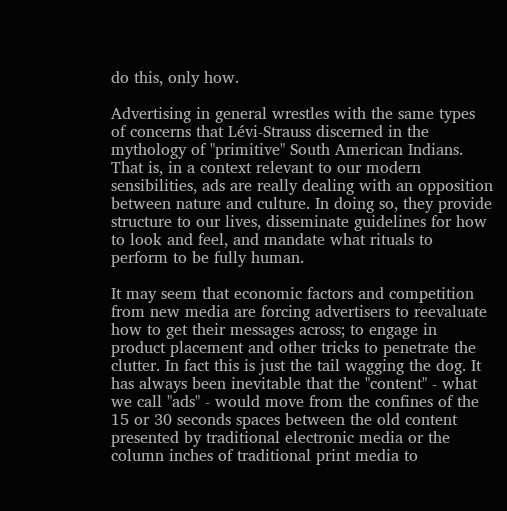do this, only how.

Advertising in general wrestles with the same types of concerns that Lévi-Strauss discerned in the mythology of "primitive" South American Indians. That is, in a context relevant to our modern sensibilities, ads are really dealing with an opposition between nature and culture. In doing so, they provide structure to our lives, disseminate guidelines for how to look and feel, and mandate what rituals to perform to be fully human.

It may seem that economic factors and competition from new media are forcing advertisers to reevaluate how to get their messages across; to engage in product placement and other tricks to penetrate the clutter. In fact this is just the tail wagging the dog. It has always been inevitable that the "content" - what we call "ads" - would move from the confines of the 15 or 30 seconds spaces between the old content presented by traditional electronic media or the column inches of traditional print media to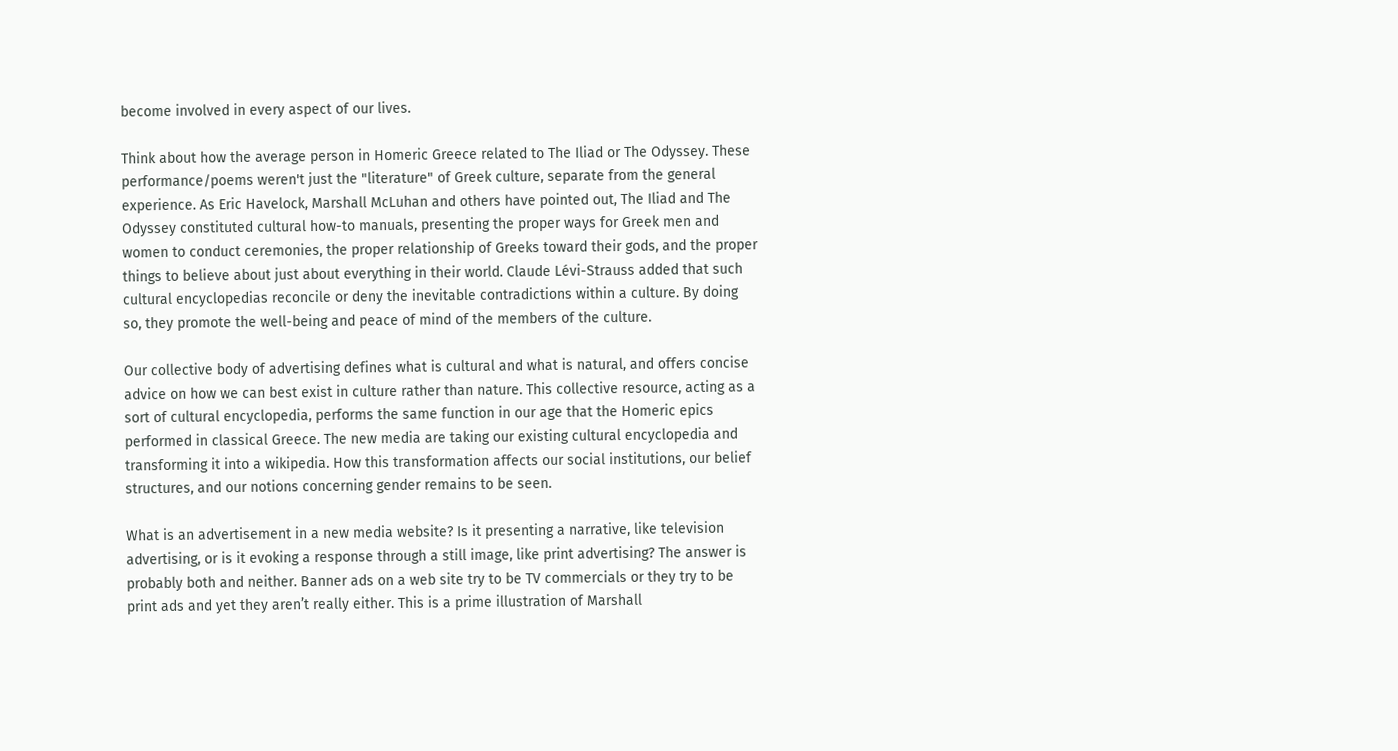become involved in every aspect of our lives.

Think about how the average person in Homeric Greece related to The Iliad or The Odyssey. These performance/poems weren't just the "literature" of Greek culture, separate from the general experience. As Eric Havelock, Marshall McLuhan and others have pointed out, The Iliad and The Odyssey constituted cultural how-to manuals, presenting the proper ways for Greek men and women to conduct ceremonies, the proper relationship of Greeks toward their gods, and the proper things to believe about just about everything in their world. Claude Lévi-Strauss added that such cultural encyclopedias reconcile or deny the inevitable contradictions within a culture. By doing so, they promote the well-being and peace of mind of the members of the culture.

Our collective body of advertising defines what is cultural and what is natural, and offers concise advice on how we can best exist in culture rather than nature. This collective resource, acting as a sort of cultural encyclopedia, performs the same function in our age that the Homeric epics performed in classical Greece. The new media are taking our existing cultural encyclopedia and transforming it into a wikipedia. How this transformation affects our social institutions, our belief structures, and our notions concerning gender remains to be seen.

What is an advertisement in a new media website? Is it presenting a narrative, like television advertising, or is it evoking a response through a still image, like print advertising? The answer is probably both and neither. Banner ads on a web site try to be TV commercials or they try to be print ads and yet they aren’t really either. This is a prime illustration of Marshall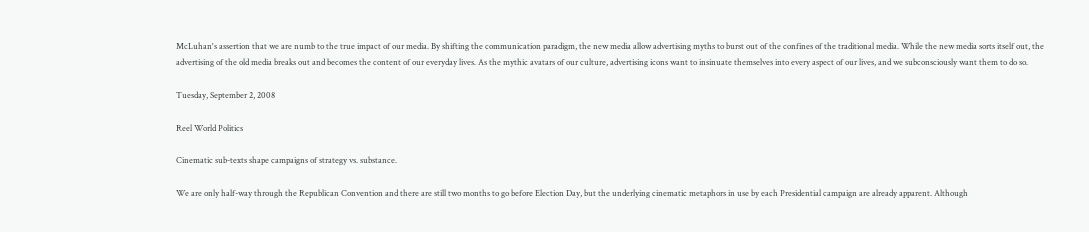McLuhan's assertion that we are numb to the true impact of our media. By shifting the communication paradigm, the new media allow advertising myths to burst out of the confines of the traditional media. While the new media sorts itself out, the advertising of the old media breaks out and becomes the content of our everyday lives. As the mythic avatars of our culture, advertising icons want to insinuate themselves into every aspect of our lives, and we subconsciously want them to do so.

Tuesday, September 2, 2008

Reel World Politics

Cinematic sub-texts shape campaigns of strategy vs. substance.

We are only half-way through the Republican Convention and there are still two months to go before Election Day, but the underlying cinematic metaphors in use by each Presidential campaign are already apparent. Although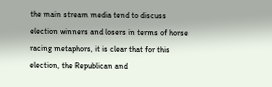the main stream media tend to discuss election winners and losers in terms of horse racing metaphors, it is clear that for this election, the Republican and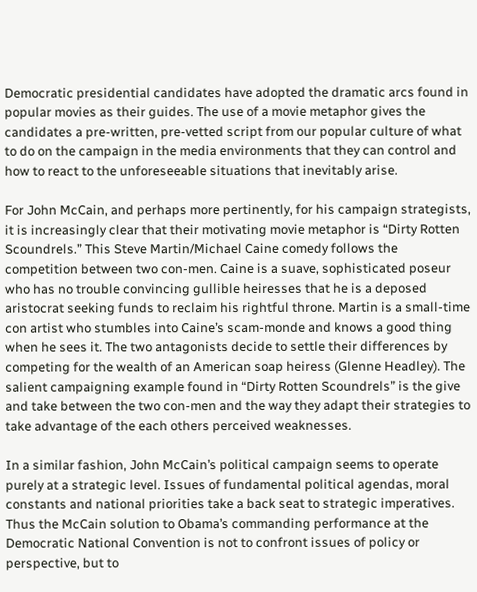Democratic presidential candidates have adopted the dramatic arcs found in popular movies as their guides. The use of a movie metaphor gives the candidates a pre-written, pre-vetted script from our popular culture of what to do on the campaign in the media environments that they can control and how to react to the unforeseeable situations that inevitably arise.

For John McCain, and perhaps more pertinently, for his campaign strategists, it is increasingly clear that their motivating movie metaphor is “Dirty Rotten Scoundrels.” This Steve Martin/Michael Caine comedy follows the competition between two con-men. Caine is a suave, sophisticated poseur who has no trouble convincing gullible heiresses that he is a deposed aristocrat seeking funds to reclaim his rightful throne. Martin is a small-time con artist who stumbles into Caine’s scam-monde and knows a good thing when he sees it. The two antagonists decide to settle their differences by competing for the wealth of an American soap heiress (Glenne Headley). The salient campaigning example found in “Dirty Rotten Scoundrels” is the give and take between the two con-men and the way they adapt their strategies to take advantage of the each others perceived weaknesses.

In a similar fashion, John McCain’s political campaign seems to operate purely at a strategic level. Issues of fundamental political agendas, moral constants and national priorities take a back seat to strategic imperatives. Thus the McCain solution to Obama’s commanding performance at the Democratic National Convention is not to confront issues of policy or perspective, but to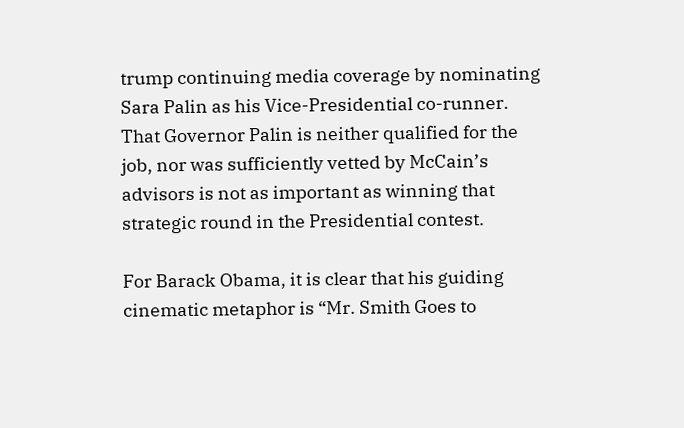trump continuing media coverage by nominating Sara Palin as his Vice-Presidential co-runner. That Governor Palin is neither qualified for the job, nor was sufficiently vetted by McCain’s advisors is not as important as winning that strategic round in the Presidential contest.

For Barack Obama, it is clear that his guiding cinematic metaphor is “Mr. Smith Goes to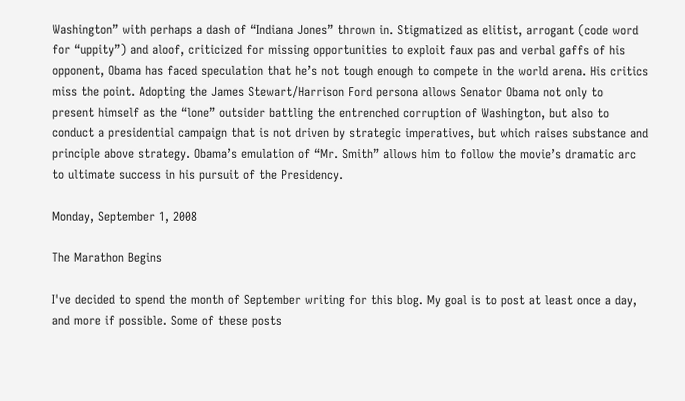Washington” with perhaps a dash of “Indiana Jones” thrown in. Stigmatized as elitist, arrogant (code word for “uppity”) and aloof, criticized for missing opportunities to exploit faux pas and verbal gaffs of his opponent, Obama has faced speculation that he’s not tough enough to compete in the world arena. His critics miss the point. Adopting the James Stewart/Harrison Ford persona allows Senator Obama not only to present himself as the “lone” outsider battling the entrenched corruption of Washington, but also to conduct a presidential campaign that is not driven by strategic imperatives, but which raises substance and principle above strategy. Obama’s emulation of “Mr. Smith” allows him to follow the movie’s dramatic arc to ultimate success in his pursuit of the Presidency.

Monday, September 1, 2008

The Marathon Begins

I've decided to spend the month of September writing for this blog. My goal is to post at least once a day, and more if possible. Some of these posts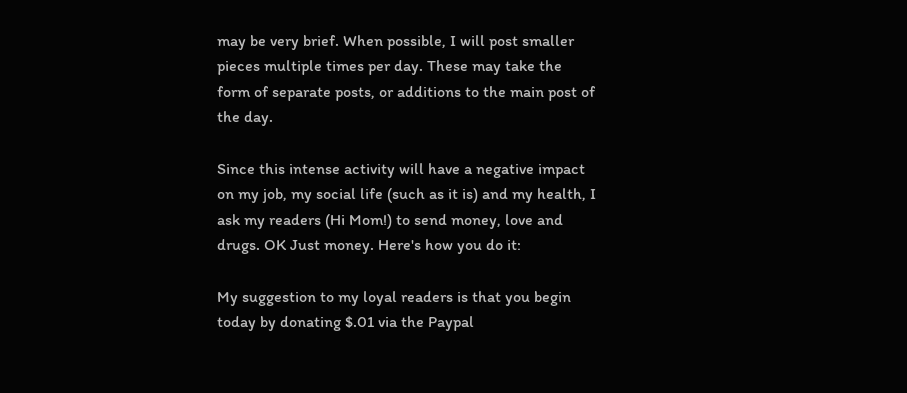may be very brief. When possible, I will post smaller pieces multiple times per day. These may take the form of separate posts, or additions to the main post of the day.

Since this intense activity will have a negative impact on my job, my social life (such as it is) and my health, I ask my readers (Hi Mom!) to send money, love and drugs. OK Just money. Here's how you do it:

My suggestion to my loyal readers is that you begin today by donating $.01 via the Paypal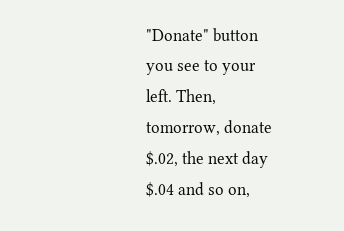"Donate" button you see to your left. Then, tomorrow, donate $.02, the next day $.04 and so on,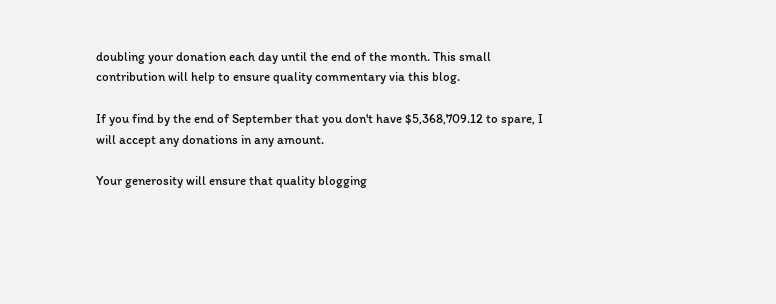doubling your donation each day until the end of the month. This small contribution will help to ensure quality commentary via this blog.

If you find by the end of September that you don't have $5,368,709.12 to spare, I will accept any donations in any amount.

Your generosity will ensure that quality blogging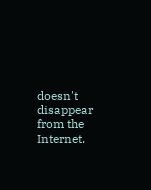doesn't disappear from the Internet.